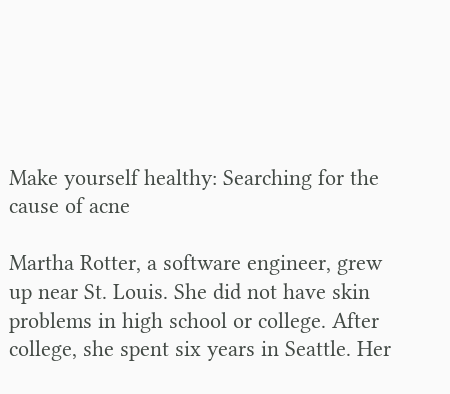Make yourself healthy: Searching for the cause of acne

Martha Rotter, a software engineer, grew up near St. Louis. She did not have skin problems in high school or college. After college, she spent six years in Seattle. Her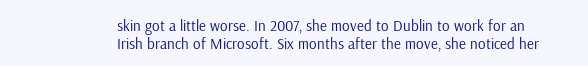skin got a little worse. In 2007, she moved to Dublin to work for an Irish branch of Microsoft. Six months after the move, she noticed her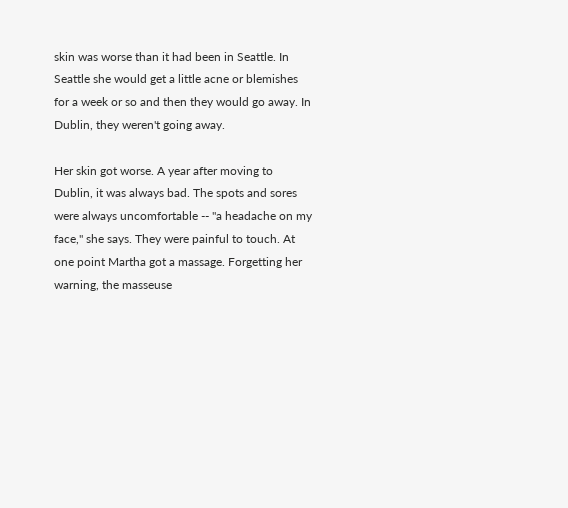skin was worse than it had been in Seattle. In Seattle she would get a little acne or blemishes for a week or so and then they would go away. In Dublin, they weren't going away.

Her skin got worse. A year after moving to Dublin, it was always bad. The spots and sores were always uncomfortable -- "a headache on my face," she says. They were painful to touch. At one point Martha got a massage. Forgetting her warning, the masseuse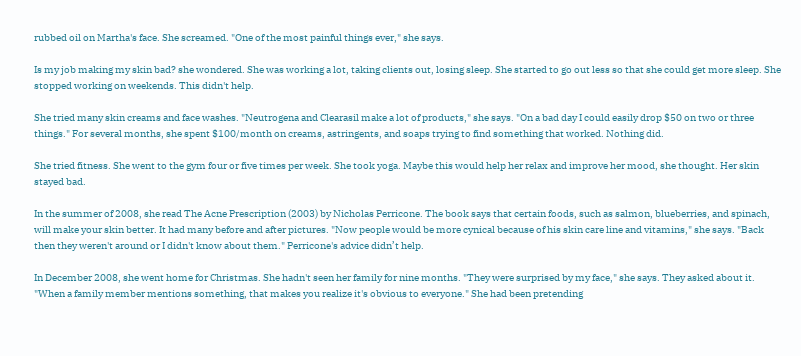rubbed oil on Martha's face. She screamed. "One of the most painful things ever," she says.

Is my job making my skin bad? she wondered. She was working a lot, taking clients out, losing sleep. She started to go out less so that she could get more sleep. She stopped working on weekends. This didn't help.

She tried many skin creams and face washes. "Neutrogena and Clearasil make a lot of products," she says. "On a bad day I could easily drop $50 on two or three things." For several months, she spent $100/month on creams, astringents, and soaps trying to find something that worked. Nothing did.

She tried fitness. She went to the gym four or five times per week. She took yoga. Maybe this would help her relax and improve her mood, she thought. Her skin stayed bad.

In the summer of 2008, she read The Acne Prescription (2003) by Nicholas Perricone. The book says that certain foods, such as salmon, blueberries, and spinach, will make your skin better. It had many before and after pictures. "Now people would be more cynical because of his skin care line and vitamins," she says. "Back then they weren't around or I didn't know about them." Perricone's advice didn’t help.

In December 2008, she went home for Christmas. She hadn't seen her family for nine months. "They were surprised by my face," she says. They asked about it. "When a family member mentions something, that makes you realize it's obvious to everyone." She had been pretending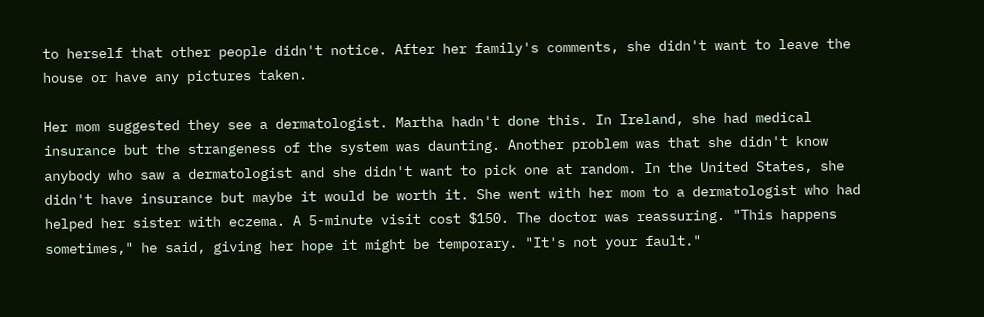to herself that other people didn't notice. After her family's comments, she didn't want to leave the house or have any pictures taken.

Her mom suggested they see a dermatologist. Martha hadn't done this. In Ireland, she had medical insurance but the strangeness of the system was daunting. Another problem was that she didn't know anybody who saw a dermatologist and she didn't want to pick one at random. In the United States, she didn't have insurance but maybe it would be worth it. She went with her mom to a dermatologist who had helped her sister with eczema. A 5-minute visit cost $150. The doctor was reassuring. "This happens sometimes," he said, giving her hope it might be temporary. "It's not your fault."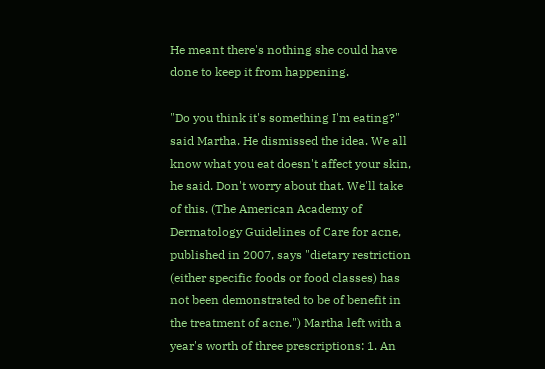He meant there's nothing she could have done to keep it from happening.

"Do you think it's something I'm eating?" said Martha. He dismissed the idea. We all know what you eat doesn't affect your skin, he said. Don't worry about that. We'll take of this. (The American Academy of Dermatology Guidelines of Care for acne, published in 2007, says "dietary restriction (either specific foods or food classes) has not been demonstrated to be of benefit in the treatment of acne.") Martha left with a year's worth of three prescriptions: 1. An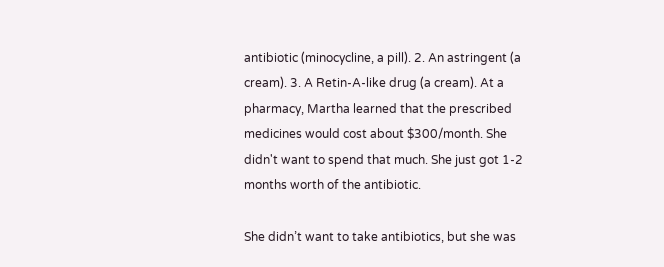antibiotic (minocycline, a pill). 2. An astringent (a cream). 3. A Retin-A-like drug (a cream). At a pharmacy, Martha learned that the prescribed medicines would cost about $300/month. She didn't want to spend that much. She just got 1-2 months worth of the antibiotic.

She didn’t want to take antibiotics, but she was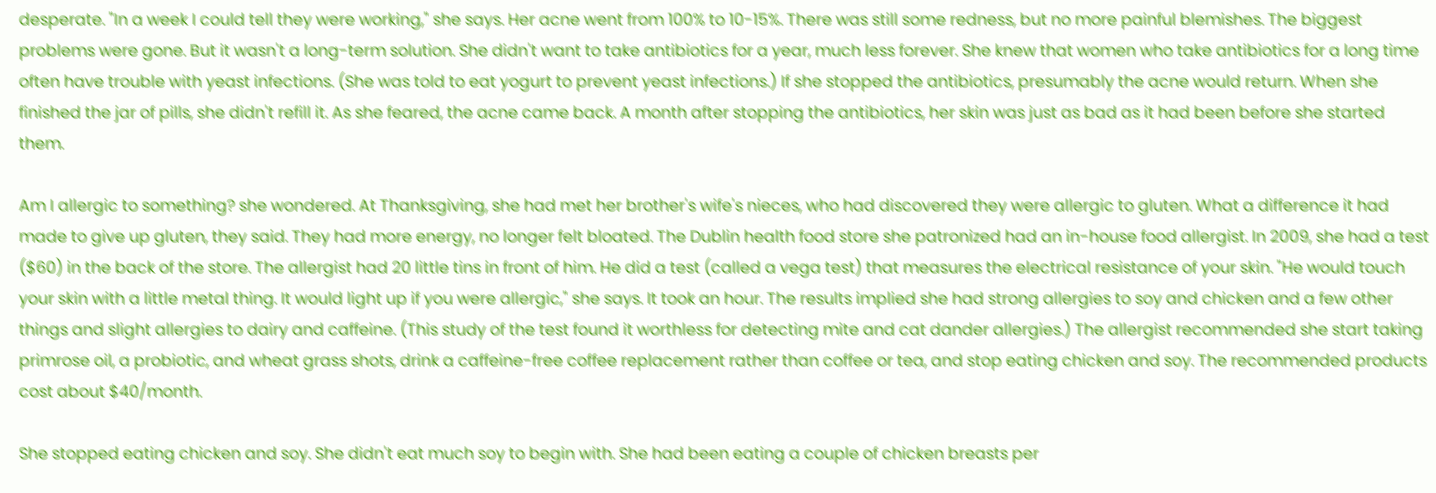desperate. "In a week I could tell they were working," she says. Her acne went from 100% to 10-15%. There was still some redness, but no more painful blemishes. The biggest problems were gone. But it wasn't a long-term solution. She didn't want to take antibiotics for a year, much less forever. She knew that women who take antibiotics for a long time often have trouble with yeast infections. (She was told to eat yogurt to prevent yeast infections.) If she stopped the antibiotics, presumably the acne would return. When she finished the jar of pills, she didn't refill it. As she feared, the acne came back. A month after stopping the antibiotics, her skin was just as bad as it had been before she started them.

Am I allergic to something? she wondered. At Thanksgiving, she had met her brother's wife's nieces, who had discovered they were allergic to gluten. What a difference it had made to give up gluten, they said. They had more energy, no longer felt bloated. The Dublin health food store she patronized had an in-house food allergist. In 2009, she had a test ($60) in the back of the store. The allergist had 20 little tins in front of him. He did a test (called a vega test) that measures the electrical resistance of your skin. "He would touch your skin with a little metal thing. It would light up if you were allergic," she says. It took an hour. The results implied she had strong allergies to soy and chicken and a few other things and slight allergies to dairy and caffeine. (This study of the test found it worthless for detecting mite and cat dander allergies.) The allergist recommended she start taking primrose oil, a probiotic, and wheat grass shots, drink a caffeine-free coffee replacement rather than coffee or tea, and stop eating chicken and soy. The recommended products cost about $40/month.

She stopped eating chicken and soy. She didn't eat much soy to begin with. She had been eating a couple of chicken breasts per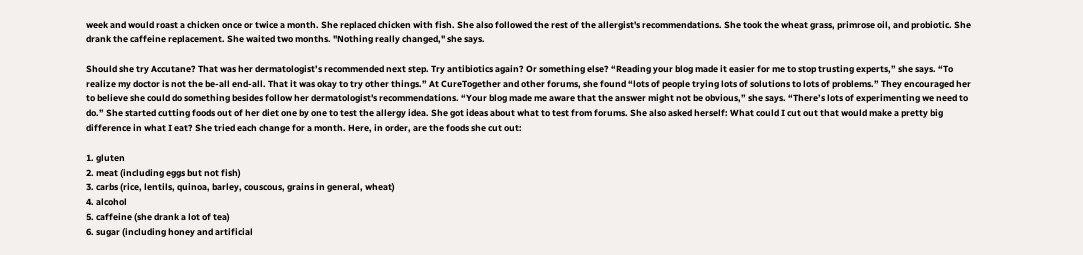week and would roast a chicken once or twice a month. She replaced chicken with fish. She also followed the rest of the allergist's recommendations. She took the wheat grass, primrose oil, and probiotic. She drank the caffeine replacement. She waited two months. "Nothing really changed," she says.

Should she try Accutane? That was her dermatologist’s recommended next step. Try antibiotics again? Or something else? “Reading your blog made it easier for me to stop trusting experts,” she says. “To realize my doctor is not the be-all end-all. That it was okay to try other things.” At CureTogether and other forums, she found “lots of people trying lots of solutions to lots of problems.” They encouraged her to believe she could do something besides follow her dermatologist's recommendations. “Your blog made me aware that the answer might not be obvious,” she says. “There’s lots of experimenting we need to do.” She started cutting foods out of her diet one by one to test the allergy idea. She got ideas about what to test from forums. She also asked herself: What could I cut out that would make a pretty big difference in what I eat? She tried each change for a month. Here, in order, are the foods she cut out:

1. gluten
2. meat (including eggs but not fish)
3. carbs (rice, lentils, quinoa, barley, couscous, grains in general, wheat)
4. alcohol
5. caffeine (she drank a lot of tea)
6. sugar (including honey and artificial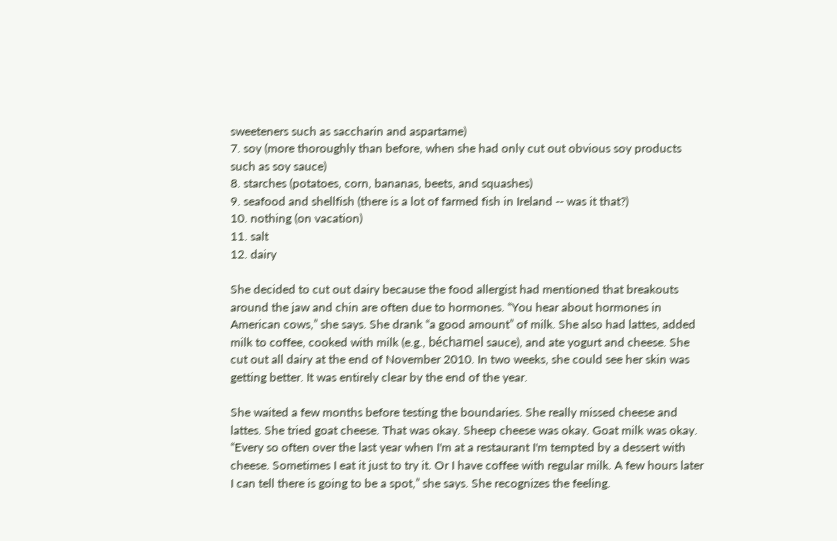sweeteners such as saccharin and aspartame)
7. soy (more thoroughly than before, when she had only cut out obvious soy products such as soy sauce)
8. starches (potatoes, corn, bananas, beets, and squashes)
9. seafood and shellfish (there is a lot of farmed fish in Ireland -- was it that?)
10. nothing (on vacation)
11. salt
12. dairy

She decided to cut out dairy because the food allergist had mentioned that breakouts around the jaw and chin are often due to hormones. “You hear about hormones in American cows,” she says. She drank “a good amount” of milk. She also had lattes, added milk to coffee, cooked with milk (e.g., béchamel sauce), and ate yogurt and cheese. She cut out all dairy at the end of November 2010. In two weeks, she could see her skin was getting better. It was entirely clear by the end of the year.

She waited a few months before testing the boundaries. She really missed cheese and lattes. She tried goat cheese. That was okay. Sheep cheese was okay. Goat milk was okay. “Every so often over the last year when I'm at a restaurant I'm tempted by a dessert with cheese. Sometimes I eat it just to try it. Or I have coffee with regular milk. A few hours later I can tell there is going to be a spot,” she says. She recognizes the feeling.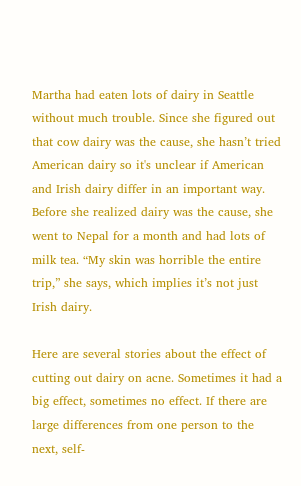Martha had eaten lots of dairy in Seattle without much trouble. Since she figured out that cow dairy was the cause, she hasn’t tried American dairy so it's unclear if American and Irish dairy differ in an important way. Before she realized dairy was the cause, she went to Nepal for a month and had lots of milk tea. “My skin was horrible the entire trip,” she says, which implies it’s not just Irish dairy.

Here are several stories about the effect of cutting out dairy on acne. Sometimes it had a big effect, sometimes no effect. If there are large differences from one person to the next, self-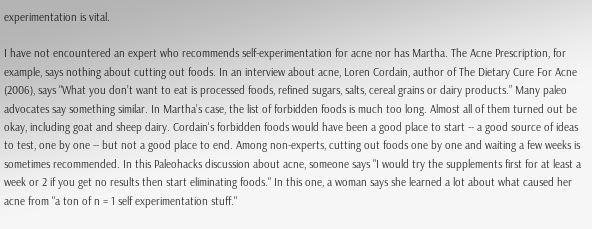experimentation is vital.

I have not encountered an expert who recommends self-experimentation for acne nor has Martha. The Acne Prescription, for example, says nothing about cutting out foods. In an interview about acne, Loren Cordain, author of The Dietary Cure For Acne (2006), says "What you don’t want to eat is processed foods, refined sugars, salts, cereal grains or dairy products.” Many paleo advocates say something similar. In Martha’s case, the list of forbidden foods is much too long. Almost all of them turned out be okay, including goat and sheep dairy. Cordain's forbidden foods would have been a good place to start -- a good source of ideas to test, one by one -- but not a good place to end. Among non-experts, cutting out foods one by one and waiting a few weeks is sometimes recommended. In this Paleohacks discussion about acne, someone says "I would try the supplements first for at least a week or 2 if you get no results then start eliminating foods." In this one, a woman says she learned a lot about what caused her acne from "a ton of n = 1 self experimentation stuff."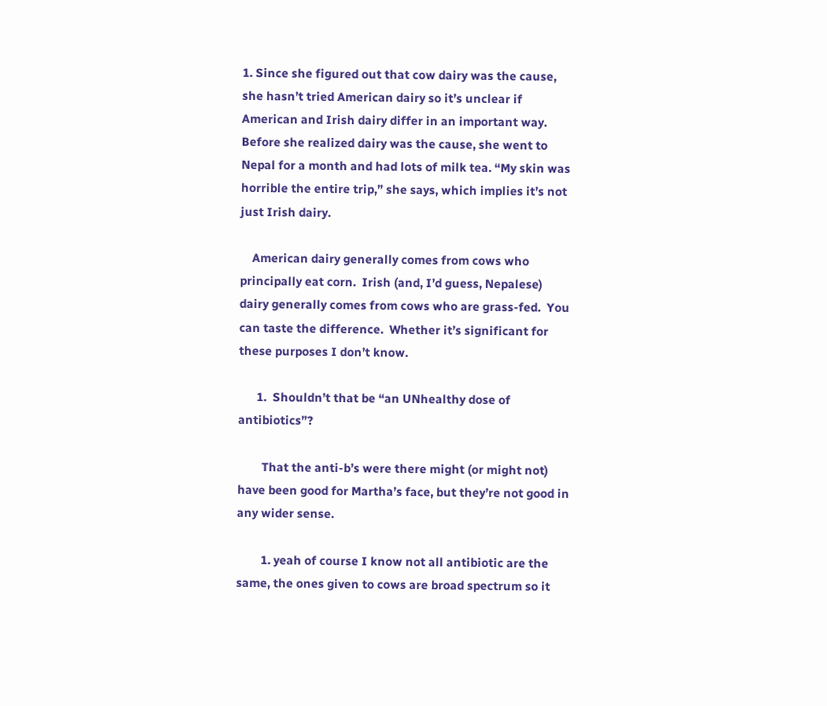1. Since she figured out that cow dairy was the cause, she hasn’t tried American dairy so it’s unclear if American and Irish dairy differ in an important way. Before she realized dairy was the cause, she went to Nepal for a month and had lots of milk tea. “My skin was horrible the entire trip,” she says, which implies it’s not just Irish dairy.

    American dairy generally comes from cows who principally eat corn.  Irish (and, I’d guess, Nepalese) dairy generally comes from cows who are grass-fed.  You can taste the difference.  Whether it’s significant for these purposes I don’t know.

      1.  Shouldn’t that be “an UNhealthy dose of antibiotics”?

        That the anti-b’s were there might (or might not) have been good for Martha’s face, but they’re not good in any wider sense.

        1. yeah of course I know not all antibiotic are the same, the ones given to cows are broad spectrum so it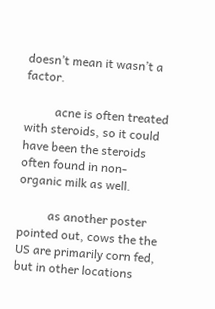doesn’t mean it wasn’t a factor.

          acne is often treated with steroids, so it could have been the steroids often found in non-organic milk as well.

          as another poster pointed out, cows the the US are primarily corn fed, but in other locations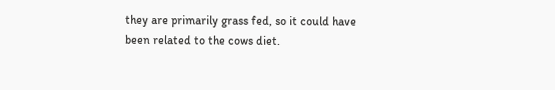they are primarily grass fed, so it could have been related to the cows diet.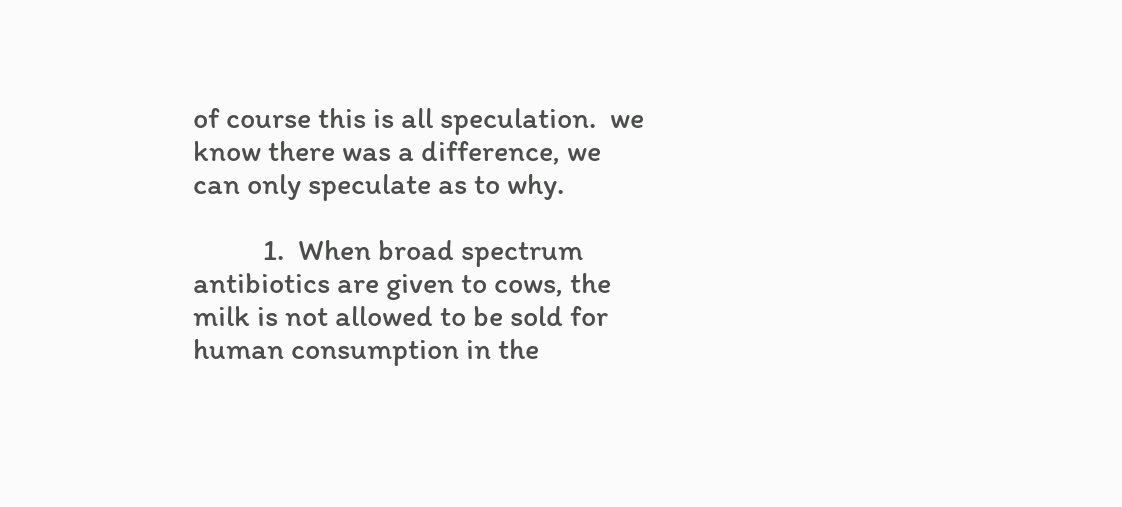of course this is all speculation.  we know there was a difference, we can only speculate as to why.

          1.  When broad spectrum antibiotics are given to cows, the milk is not allowed to be sold for human consumption in the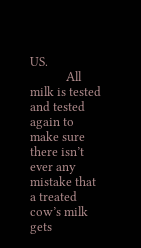US.
            All milk is tested and tested again to make sure there isn’t ever any mistake that a treated cow’s milk gets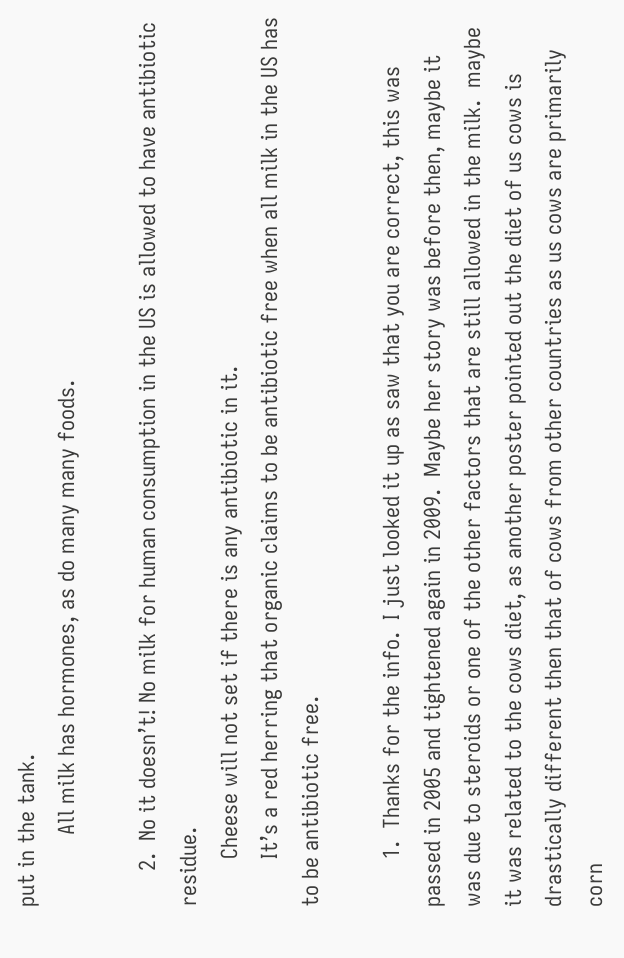put in the tank.
            All milk has hormones, as do many many foods.

      2.  No it doesn’t! No milk for human consumption in the US is allowed to have antibiotic residue.
        Cheese will not set if there is any antibiotic in it.
        It’s a red herring that organic claims to be antibiotic free when all milk in the US has to be antibiotic free.

        1.  Thanks for the info.  I just looked it up as saw that you are correct, this was passed in 2005 and tightened again in 2009.  Maybe her story was before then, maybe it was due to steroids or one of the other factors that are still allowed in the milk.  maybe it was related to the cows diet, as another poster pointed out the diet of us cows is drastically different then that of cows from other countries as us cows are primarily corn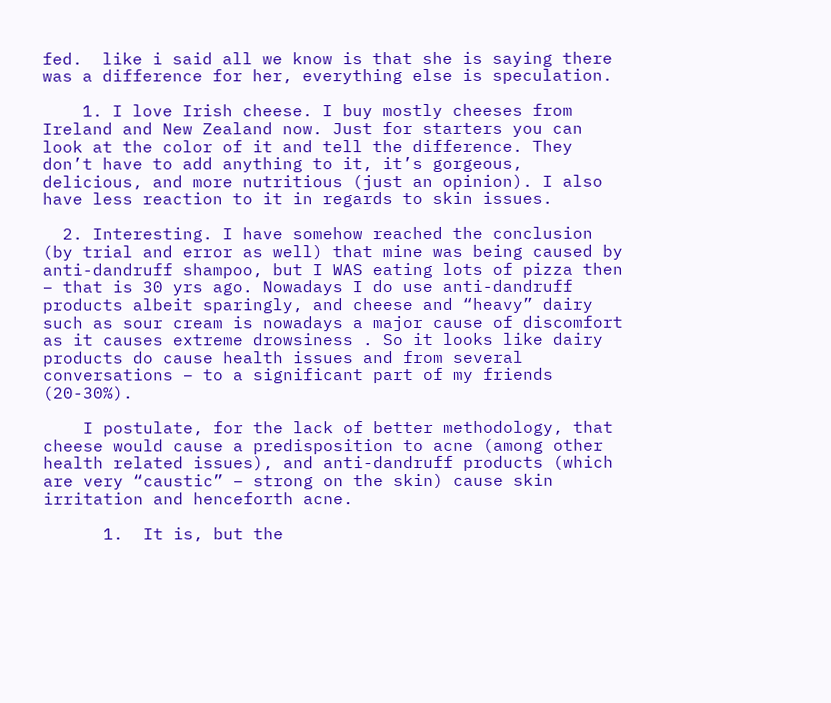fed.  like i said all we know is that she is saying there was a difference for her, everything else is speculation.

    1. I love Irish cheese. I buy mostly cheeses from Ireland and New Zealand now. Just for starters you can look at the color of it and tell the difference. They don’t have to add anything to it, it’s gorgeous, delicious, and more nutritious (just an opinion). I also have less reaction to it in regards to skin issues.

  2. Interesting. I have somehow reached the conclusion (by trial and error as well) that mine was being caused by anti-dandruff shampoo, but I WAS eating lots of pizza then – that is 30 yrs ago. Nowadays I do use anti-dandruff products albeit sparingly, and cheese and “heavy” dairy such as sour cream is nowadays a major cause of discomfort as it causes extreme drowsiness . So it looks like dairy products do cause health issues and from several conversations – to a significant part of my friends (20-30%).

    I postulate, for the lack of better methodology, that cheese would cause a predisposition to acne (among other health related issues), and anti-dandruff products (which are very “caustic” – strong on the skin) cause skin irritation and henceforth acne.

      1.  It is, but the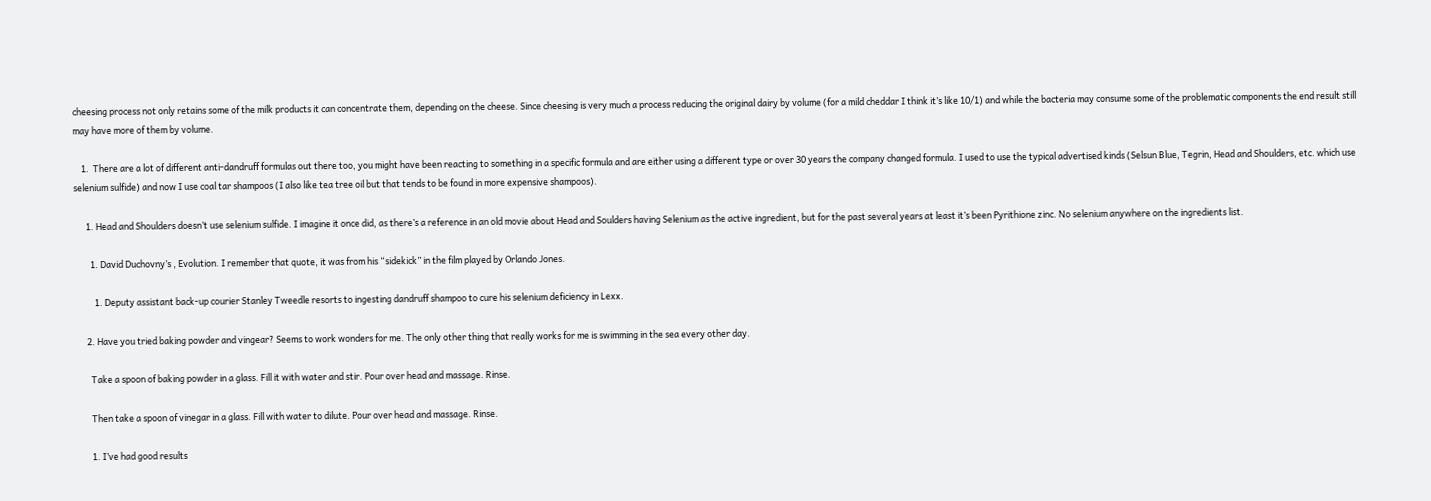cheesing process not only retains some of the milk products it can concentrate them, depending on the cheese. Since cheesing is very much a process reducing the original dairy by volume (for a mild cheddar I think it’s like 10/1) and while the bacteria may consume some of the problematic components the end result still may have more of them by volume.

    1.  There are a lot of different anti-dandruff formulas out there too, you might have been reacting to something in a specific formula and are either using a different type or over 30 years the company changed formula. I used to use the typical advertised kinds (Selsun Blue, Tegrin, Head and Shoulders, etc. which use selenium sulfide) and now I use coal tar shampoos (I also like tea tree oil but that tends to be found in more expensive shampoos).

      1. Head and Shoulders doesn’t use selenium sulfide. I imagine it once did, as there’s a reference in an old movie about Head and Soulders having Selenium as the active ingredient, but for the past several years at least it’s been Pyrithione zinc. No selenium anywhere on the ingredients list.

        1. David Duchovny’s , Evolution. I remember that quote, it was from his “sidekick” in the film played by Orlando Jones.

          1. Deputy assistant back-up courier Stanley Tweedle resorts to ingesting dandruff shampoo to cure his selenium deficiency in Lexx.

      2. Have you tried baking powder and vingear? Seems to work wonders for me. The only other thing that really works for me is swimming in the sea every other day.

        Take a spoon of baking powder in a glass. Fill it with water and stir. Pour over head and massage. Rinse.

        Then take a spoon of vinegar in a glass. Fill with water to dilute. Pour over head and massage. Rinse.

        1. I’ve had good results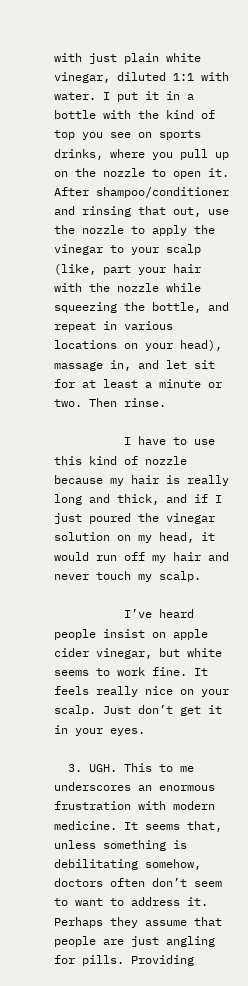with just plain white vinegar, diluted 1:1 with water. I put it in a bottle with the kind of top you see on sports drinks, where you pull up on the nozzle to open it. After shampoo/conditioner and rinsing that out, use the nozzle to apply the vinegar to your scalp (like, part your hair with the nozzle while squeezing the bottle, and repeat in various locations on your head), massage in, and let sit for at least a minute or two. Then rinse.

          I have to use this kind of nozzle because my hair is really long and thick, and if I just poured the vinegar solution on my head, it would run off my hair and never touch my scalp.

          I’ve heard people insist on apple cider vinegar, but white seems to work fine. It feels really nice on your scalp. Just don’t get it in your eyes.

  3. UGH. This to me underscores an enormous frustration with modern medicine. It seems that, unless something is debilitating somehow, doctors often don’t seem to want to address it. Perhaps they assume that people are just angling for pills. Providing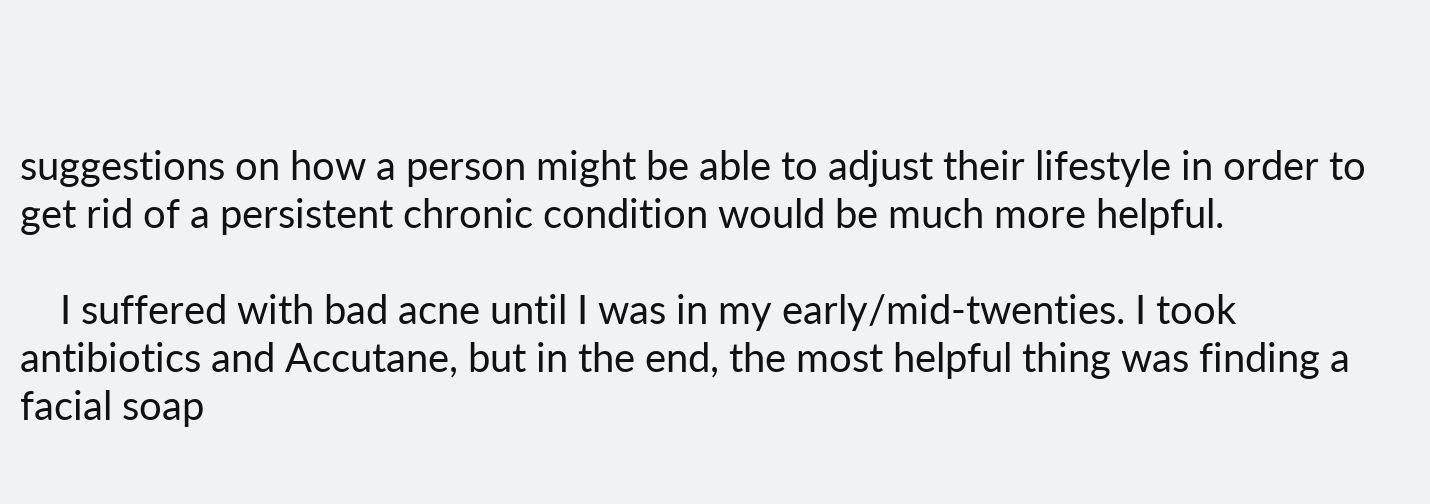suggestions on how a person might be able to adjust their lifestyle in order to get rid of a persistent chronic condition would be much more helpful.

    I suffered with bad acne until I was in my early/mid-twenties. I took antibiotics and Accutane, but in the end, the most helpful thing was finding a facial soap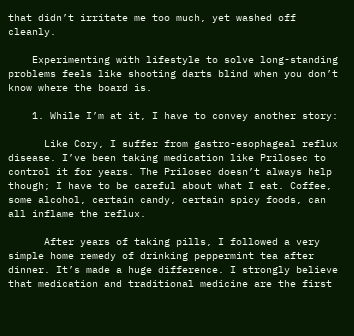that didn’t irritate me too much, yet washed off cleanly.

    Experimenting with lifestyle to solve long-standing problems feels like shooting darts blind when you don’t know where the board is.

    1. While I’m at it, I have to convey another story:

      Like Cory, I suffer from gastro-esophageal reflux disease. I’ve been taking medication like Prilosec to control it for years. The Prilosec doesn’t always help though; I have to be careful about what I eat. Coffee, some alcohol, certain candy, certain spicy foods, can all inflame the reflux.

      After years of taking pills, I followed a very simple home remedy of drinking peppermint tea after dinner. It’s made a huge difference. I strongly believe that medication and traditional medicine are the first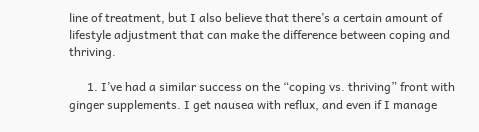line of treatment, but I also believe that there’s a certain amount of lifestyle adjustment that can make the difference between coping and thriving.

      1. I’ve had a similar success on the “coping vs. thriving” front with ginger supplements. I get nausea with reflux, and even if I manage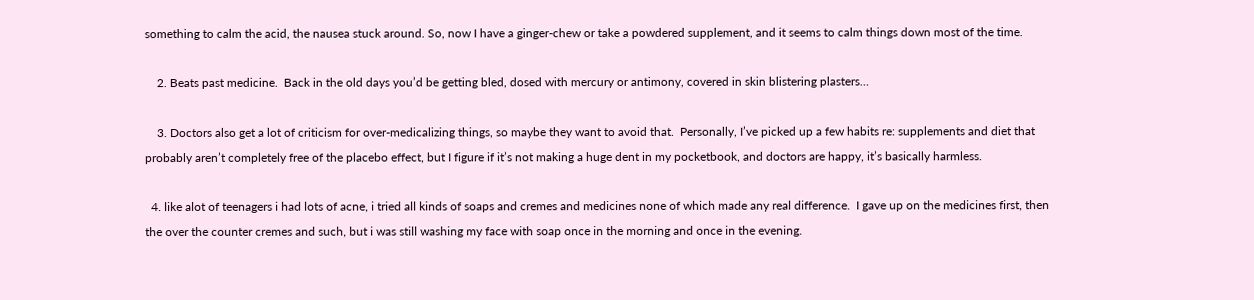something to calm the acid, the nausea stuck around. So, now I have a ginger-chew or take a powdered supplement, and it seems to calm things down most of the time.

    2. Beats past medicine.  Back in the old days you’d be getting bled, dosed with mercury or antimony, covered in skin blistering plasters…

    3. Doctors also get a lot of criticism for over-medicalizing things, so maybe they want to avoid that.  Personally, I’ve picked up a few habits re: supplements and diet that probably aren’t completely free of the placebo effect, but I figure if it’s not making a huge dent in my pocketbook, and doctors are happy, it’s basically harmless.

  4. like alot of teenagers i had lots of acne, i tried all kinds of soaps and cremes and medicines none of which made any real difference.  I gave up on the medicines first, then the over the counter cremes and such, but i was still washing my face with soap once in the morning and once in the evening.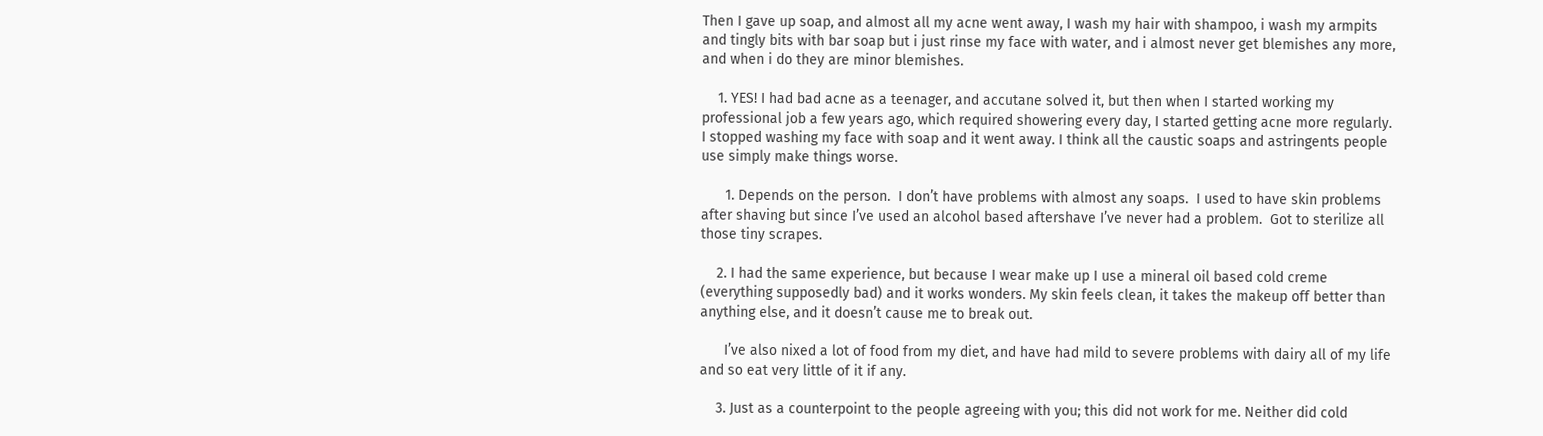Then I gave up soap, and almost all my acne went away, I wash my hair with shampoo, i wash my armpits and tingly bits with bar soap but i just rinse my face with water, and i almost never get blemishes any more, and when i do they are minor blemishes.

    1. YES! I had bad acne as a teenager, and accutane solved it, but then when I started working my professional job a few years ago, which required showering every day, I started getting acne more regularly. I stopped washing my face with soap and it went away. I think all the caustic soaps and astringents people use simply make things worse.

      1. Depends on the person.  I don’t have problems with almost any soaps.  I used to have skin problems after shaving but since I’ve used an alcohol based aftershave I’ve never had a problem.  Got to sterilize all those tiny scrapes.

    2. I had the same experience, but because I wear make up I use a mineral oil based cold creme (everything supposedly bad) and it works wonders. My skin feels clean, it takes the makeup off better than anything else, and it doesn’t cause me to break out.

      I’ve also nixed a lot of food from my diet, and have had mild to severe problems with dairy all of my life and so eat very little of it if any.

    3. Just as a counterpoint to the people agreeing with you; this did not work for me. Neither did cold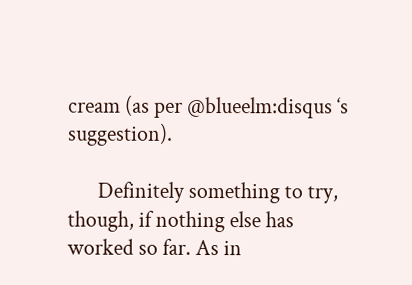cream (as per @blueelm:disqus ‘s suggestion).

      Definitely something to try, though, if nothing else has worked so far. As in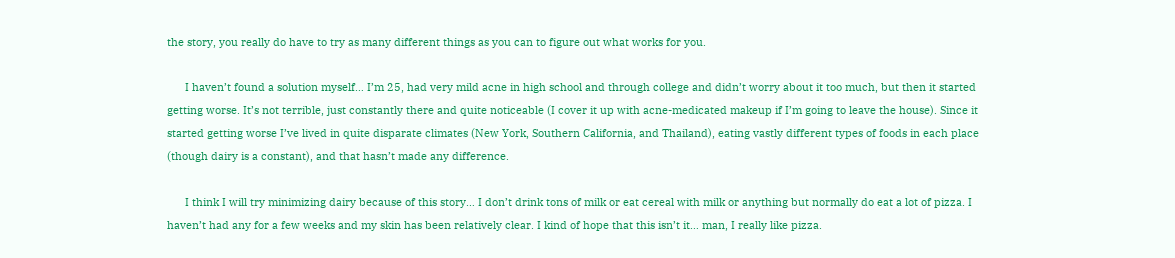the story, you really do have to try as many different things as you can to figure out what works for you.

      I haven’t found a solution myself… I’m 25, had very mild acne in high school and through college and didn’t worry about it too much, but then it started getting worse. It’s not terrible, just constantly there and quite noticeable (I cover it up with acne-medicated makeup if I’m going to leave the house). Since it started getting worse I’ve lived in quite disparate climates (New York, Southern California, and Thailand), eating vastly different types of foods in each place (though dairy is a constant), and that hasn’t made any difference.

      I think I will try minimizing dairy because of this story… I don’t drink tons of milk or eat cereal with milk or anything but normally do eat a lot of pizza. I haven’t had any for a few weeks and my skin has been relatively clear. I kind of hope that this isn’t it… man, I really like pizza.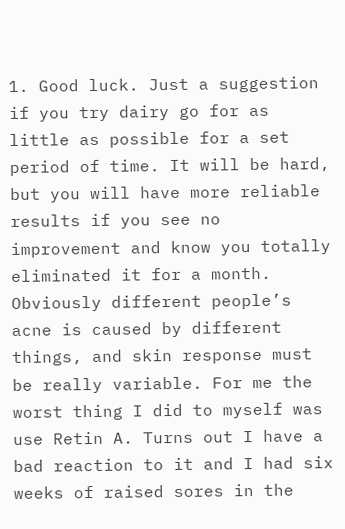1. Good luck. Just a suggestion if you try dairy go for as little as possible for a set period of time. It will be hard, but you will have more reliable results if you see no improvement and know you totally eliminated it for a month. Obviously different people’s acne is caused by different things, and skin response must be really variable. For me the worst thing I did to myself was use Retin A. Turns out I have a bad reaction to it and I had six weeks of raised sores in the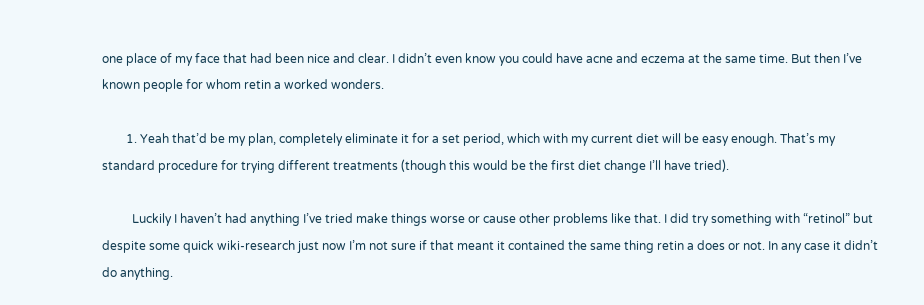one place of my face that had been nice and clear. I didn’t even know you could have acne and eczema at the same time. But then I’ve known people for whom retin a worked wonders.

        1. Yeah that’d be my plan, completely eliminate it for a set period, which with my current diet will be easy enough. That’s my standard procedure for trying different treatments (though this would be the first diet change I’ll have tried).

          Luckily I haven’t had anything I’ve tried make things worse or cause other problems like that. I did try something with “retinol” but despite some quick wiki-research just now I’m not sure if that meant it contained the same thing retin a does or not. In any case it didn’t do anything.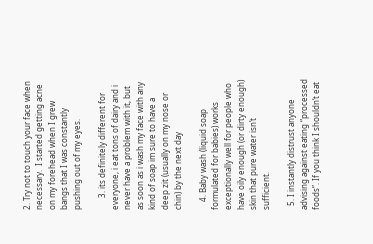2. Try not to touch your face when necessary.  I started getting acne on my forehead when I grew bangs that I was constantly pushing out of my eyes.

      3. its definitely different for everyone, i eat tons of dairy and i never have a problem with it, but as soon as i wash my face with any kind of soap im sure to have a deep zit (usually on my nose or chin) by the next day

    4. Baby wash (liquid soap formulated for babies) works exceptionally well for people who have oily enough (or dirty enough) skin that pure water isn’t sufficient.

  5. I instantly distrust anyone advising against eating “processed foods”. If you think I shouldn’t eat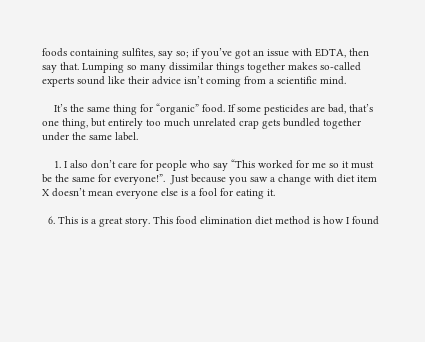foods containing sulfites, say so; if you’ve got an issue with EDTA, then say that. Lumping so many dissimilar things together makes so-called experts sound like their advice isn’t coming from a scientific mind.

    It’s the same thing for “organic” food. If some pesticides are bad, that’s one thing, but entirely too much unrelated crap gets bundled together under the same label.

    1. I also don’t care for people who say “This worked for me so it must be the same for everyone!”.  Just because you saw a change with diet item X doesn’t mean everyone else is a fool for eating it.

  6. This is a great story. This food elimination diet method is how I found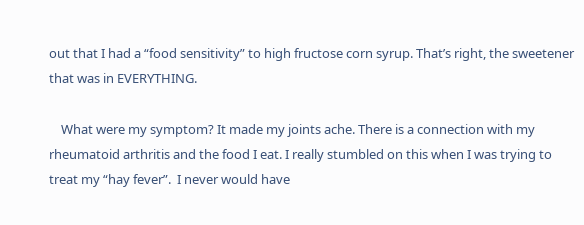out that I had a “food sensitivity” to high fructose corn syrup. That’s right, the sweetener that was in EVERYTHING.

    What were my symptom? It made my joints ache. There is a connection with my rheumatoid arthritis and the food I eat. I really stumbled on this when I was trying to treat my “hay fever”.  I never would have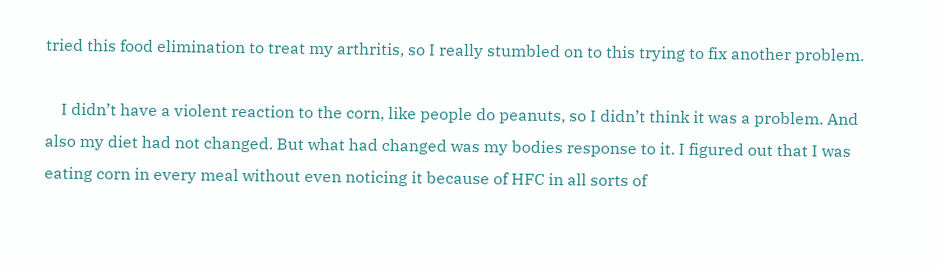tried this food elimination to treat my arthritis, so I really stumbled on to this trying to fix another problem.

    I didn’t have a violent reaction to the corn, like people do peanuts, so I didn’t think it was a problem. And also my diet had not changed. But what had changed was my bodies response to it. I figured out that I was eating corn in every meal without even noticing it because of HFC in all sorts of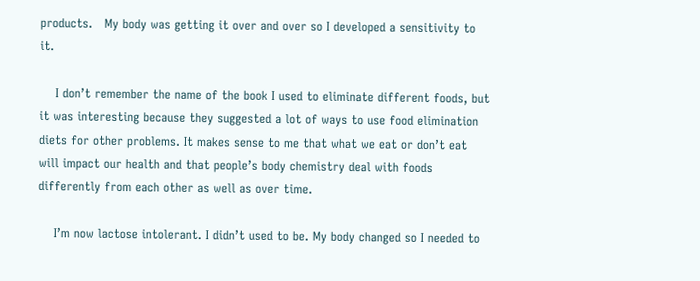products.   My body was getting it over and over so I developed a sensitivity to it.

    I don’t remember the name of the book I used to eliminate different foods, but it was interesting because they suggested a lot of ways to use food elimination diets for other problems. It makes sense to me that what we eat or don’t eat will impact our health and that people’s body chemistry deal with foods differently from each other as well as over time.

    I’m now lactose intolerant. I didn’t used to be. My body changed so I needed to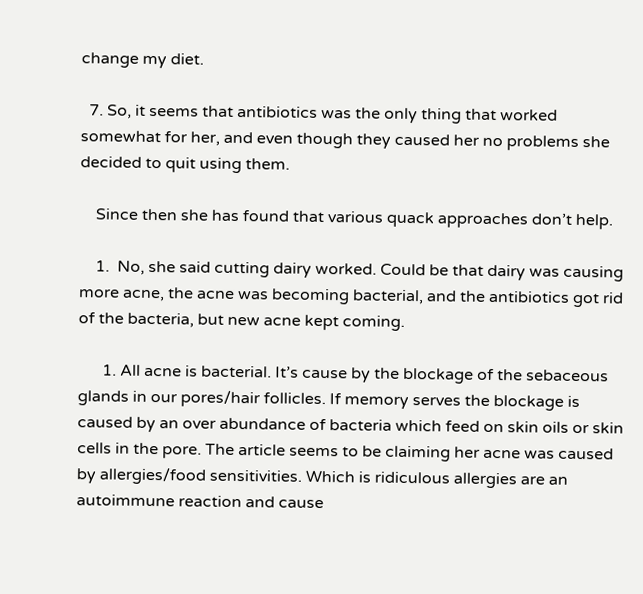change my diet.

  7. So, it seems that antibiotics was the only thing that worked somewhat for her, and even though they caused her no problems she decided to quit using them.

    Since then she has found that various quack approaches don’t help.

    1.  No, she said cutting dairy worked. Could be that dairy was causing more acne, the acne was becoming bacterial, and the antibiotics got rid of the bacteria, but new acne kept coming.

      1. All acne is bacterial. It’s cause by the blockage of the sebaceous glands in our pores/hair follicles. If memory serves the blockage is caused by an over abundance of bacteria which feed on skin oils or skin cells in the pore. The article seems to be claiming her acne was caused by allergies/food sensitivities. Which is ridiculous allergies are an autoimmune reaction and cause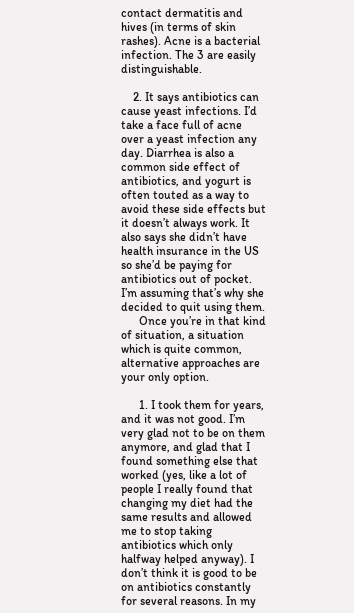contact dermatitis and hives (in terms of skin rashes). Acne is a bacterial infection. The 3 are easily distinguishable.

    2. It says antibiotics can cause yeast infections. I’d take a face full of acne over a yeast infection any day. Diarrhea is also a common side effect of antibiotics, and yogurt is often touted as a way to avoid these side effects but it doesn’t always work. It also says she didn’t have health insurance in the US so she’d be paying for antibiotics out of pocket. I’m assuming that’s why she decided to quit using them.
      Once you’re in that kind of situation, a situation which is quite common, alternative approaches are your only option.

      1. I took them for years, and it was not good. I’m very glad not to be on them anymore, and glad that I found something else that worked (yes, like a lot of people I really found that changing my diet had the same results and allowed me to stop taking antibiotics which only halfway helped anyway). I don’t think it is good to be on antibiotics constantly for several reasons. In my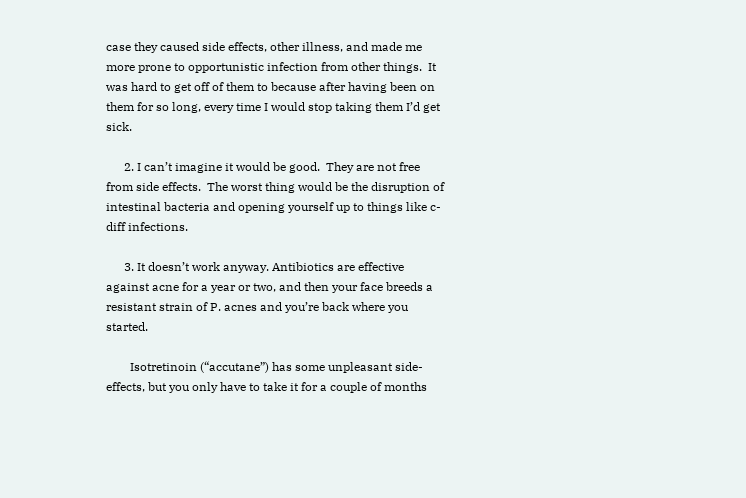case they caused side effects, other illness, and made me more prone to opportunistic infection from other things.  It was hard to get off of them to because after having been on them for so long, every time I would stop taking them I’d get sick.

      2. I can’t imagine it would be good.  They are not free from side effects.  The worst thing would be the disruption of intestinal bacteria and opening yourself up to things like c-diff infections.

      3. It doesn’t work anyway. Antibiotics are effective against acne for a year or two, and then your face breeds a resistant strain of P. acnes and you’re back where you started.

        Isotretinoin (“accutane”) has some unpleasant side-effects, but you only have to take it for a couple of months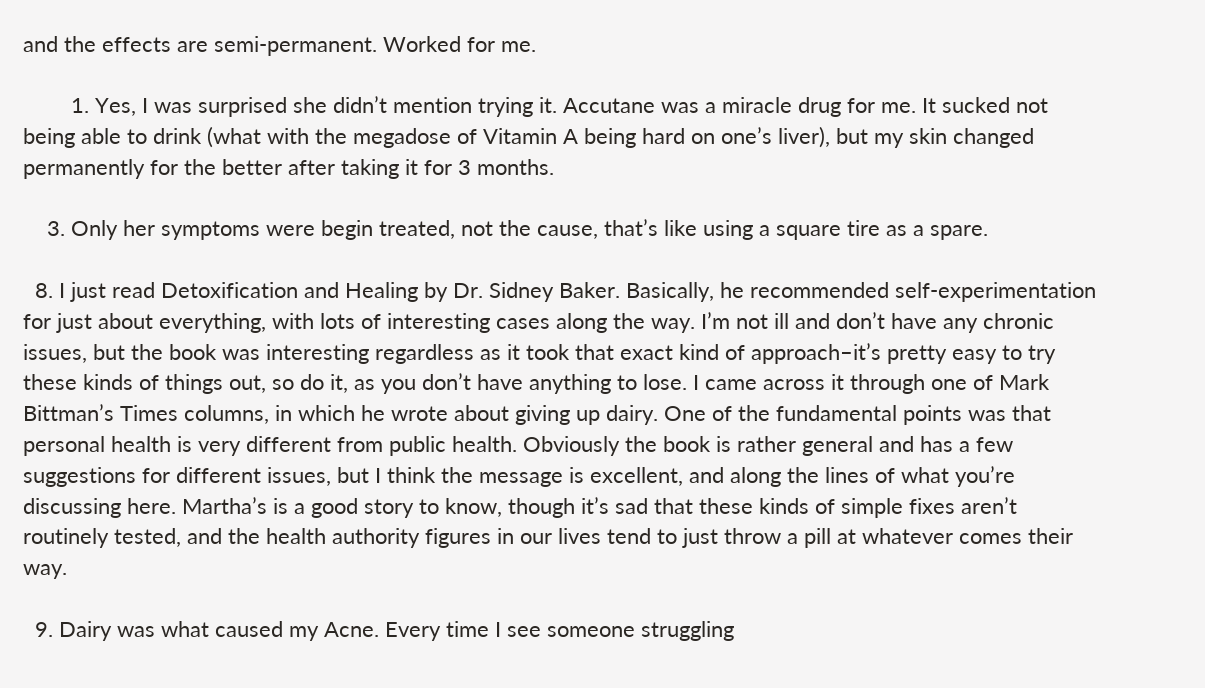and the effects are semi-permanent. Worked for me.

        1. Yes, I was surprised she didn’t mention trying it. Accutane was a miracle drug for me. It sucked not being able to drink (what with the megadose of Vitamin A being hard on one’s liver), but my skin changed permanently for the better after taking it for 3 months.

    3. Only her symptoms were begin treated, not the cause, that’s like using a square tire as a spare.

  8. I just read Detoxification and Healing by Dr. Sidney Baker. Basically, he recommended self-experimentation for just about everything, with lots of interesting cases along the way. I’m not ill and don’t have any chronic issues, but the book was interesting regardless as it took that exact kind of approach–it’s pretty easy to try these kinds of things out, so do it, as you don’t have anything to lose. I came across it through one of Mark Bittman’s Times columns, in which he wrote about giving up dairy. One of the fundamental points was that personal health is very different from public health. Obviously the book is rather general and has a few suggestions for different issues, but I think the message is excellent, and along the lines of what you’re discussing here. Martha’s is a good story to know, though it’s sad that these kinds of simple fixes aren’t routinely tested, and the health authority figures in our lives tend to just throw a pill at whatever comes their way.

  9. Dairy was what caused my Acne. Every time I see someone struggling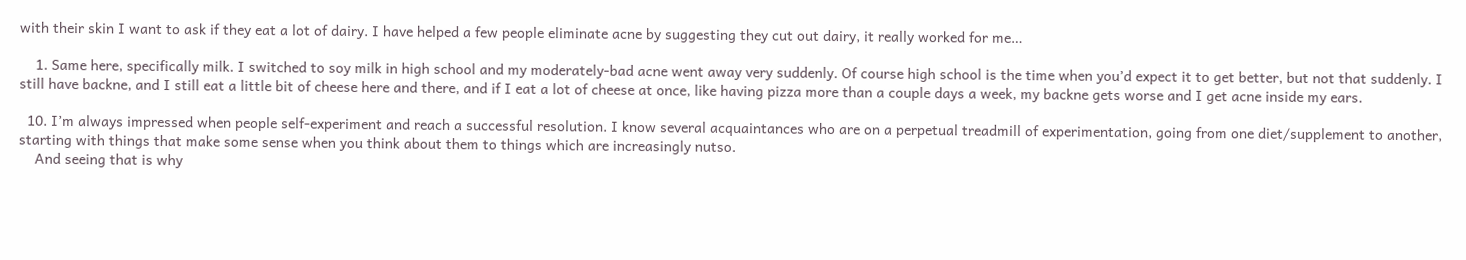with their skin I want to ask if they eat a lot of dairy. I have helped a few people eliminate acne by suggesting they cut out dairy, it really worked for me…

    1. Same here, specifically milk. I switched to soy milk in high school and my moderately-bad acne went away very suddenly. Of course high school is the time when you’d expect it to get better, but not that suddenly. I still have backne, and I still eat a little bit of cheese here and there, and if I eat a lot of cheese at once, like having pizza more than a couple days a week, my backne gets worse and I get acne inside my ears.

  10. I’m always impressed when people self-experiment and reach a successful resolution. I know several acquaintances who are on a perpetual treadmill of experimentation, going from one diet/supplement to another, starting with things that make some sense when you think about them to things which are increasingly nutso.
    And seeing that is why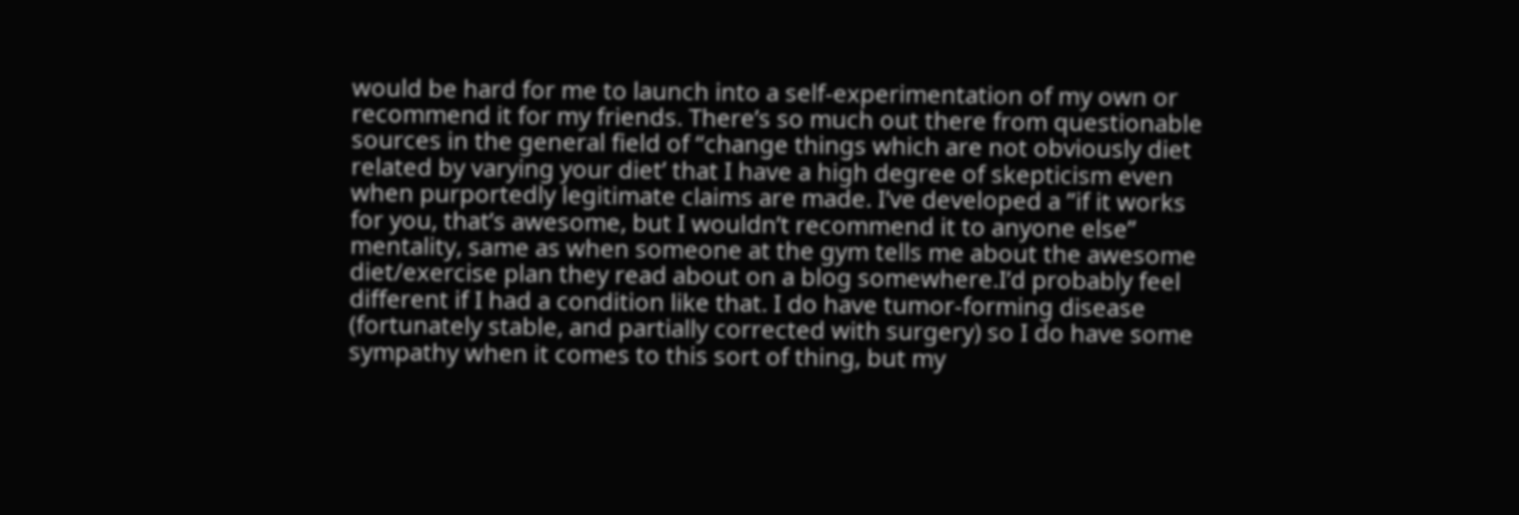would be hard for me to launch into a self-experimentation of my own or recommend it for my friends. There’s so much out there from questionable sources in the general field of “change things which are not obviously diet related by varying your diet’ that I have a high degree of skepticism even when purportedly legitimate claims are made. I’ve developed a ”if it works for you, that’s awesome, but I wouldn’t recommend it to anyone else” mentality, same as when someone at the gym tells me about the awesome diet/exercise plan they read about on a blog somewhere.I’d probably feel different if I had a condition like that. I do have tumor-forming disease (fortunately stable, and partially corrected with surgery) so I do have some sympathy when it comes to this sort of thing, but my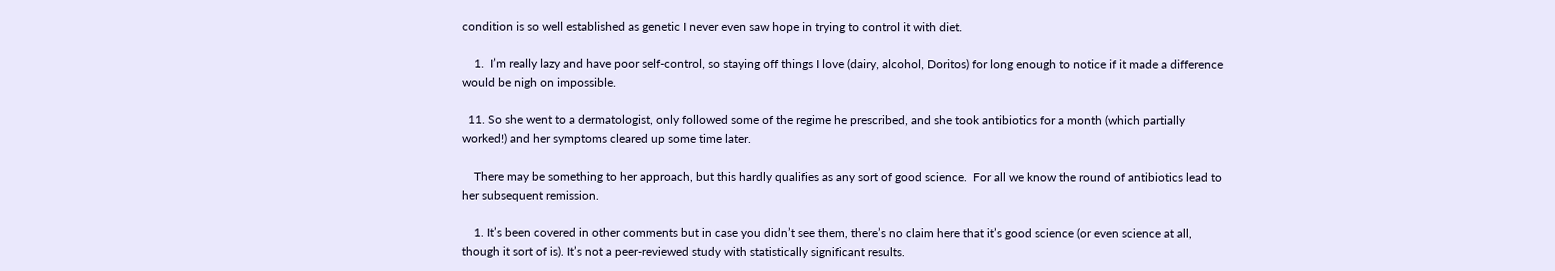condition is so well established as genetic I never even saw hope in trying to control it with diet.

    1.  I’m really lazy and have poor self-control, so staying off things I love (dairy, alcohol, Doritos) for long enough to notice if it made a difference would be nigh on impossible.

  11. So she went to a dermatologist, only followed some of the regime he prescribed, and she took antibiotics for a month (which partially worked!) and her symptoms cleared up some time later.

    There may be something to her approach, but this hardly qualifies as any sort of good science.  For all we know the round of antibiotics lead to her subsequent remission.

    1. It’s been covered in other comments but in case you didn’t see them, there’s no claim here that it’s good science (or even science at all, though it sort of is). It’s not a peer-reviewed study with statistically significant results.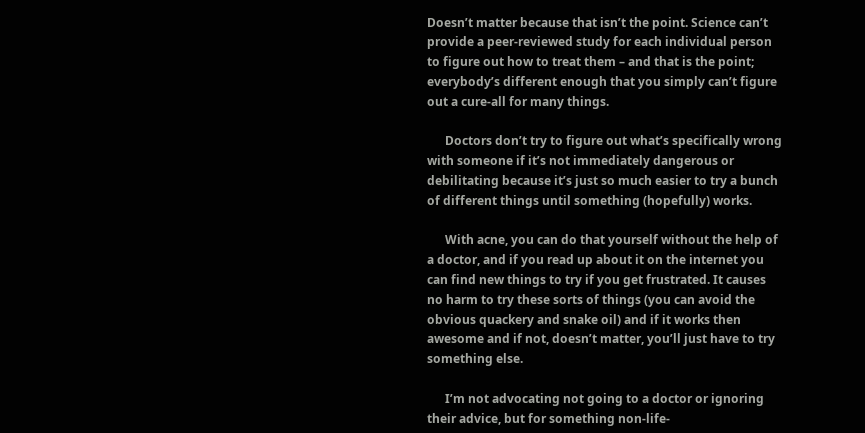Doesn’t matter because that isn’t the point. Science can’t provide a peer-reviewed study for each individual person to figure out how to treat them – and that is the point; everybody’s different enough that you simply can’t figure out a cure-all for many things.

      Doctors don’t try to figure out what’s specifically wrong with someone if it’s not immediately dangerous or debilitating because it’s just so much easier to try a bunch of different things until something (hopefully) works.

      With acne, you can do that yourself without the help of a doctor, and if you read up about it on the internet you can find new things to try if you get frustrated. It causes no harm to try these sorts of things (you can avoid the obvious quackery and snake oil) and if it works then awesome and if not, doesn’t matter, you’ll just have to try something else.

      I’m not advocating not going to a doctor or ignoring their advice, but for something non-life-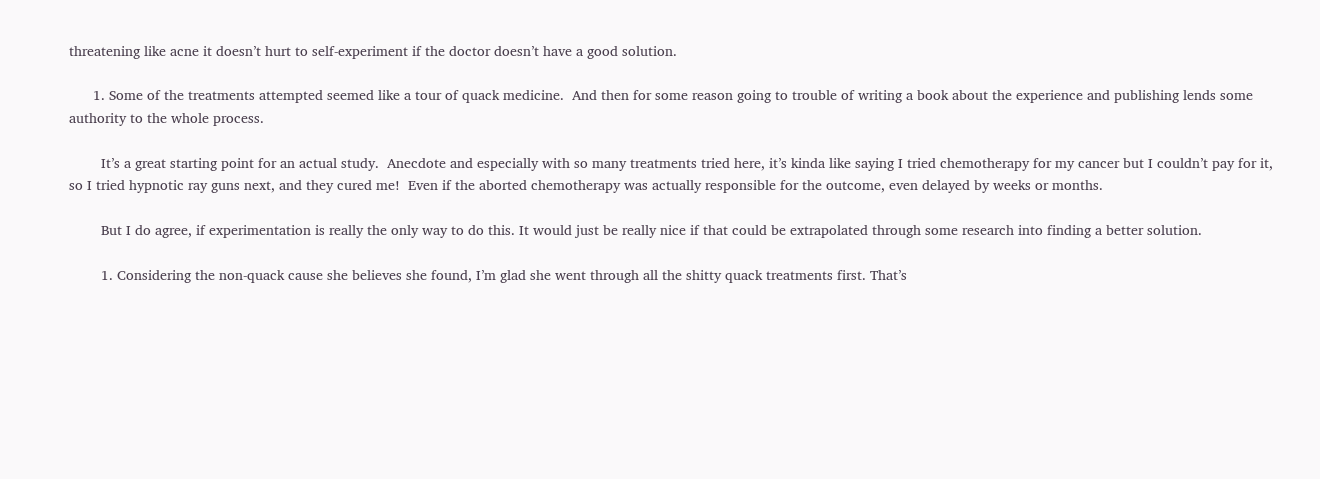threatening like acne it doesn’t hurt to self-experiment if the doctor doesn’t have a good solution.

      1. Some of the treatments attempted seemed like a tour of quack medicine.  And then for some reason going to trouble of writing a book about the experience and publishing lends some authority to the whole process.

        It’s a great starting point for an actual study.  Anecdote and especially with so many treatments tried here, it’s kinda like saying I tried chemotherapy for my cancer but I couldn’t pay for it, so I tried hypnotic ray guns next, and they cured me!  Even if the aborted chemotherapy was actually responsible for the outcome, even delayed by weeks or months.

        But I do agree, if experimentation is really the only way to do this. It would just be really nice if that could be extrapolated through some research into finding a better solution.

        1. Considering the non-quack cause she believes she found, I’m glad she went through all the shitty quack treatments first. That’s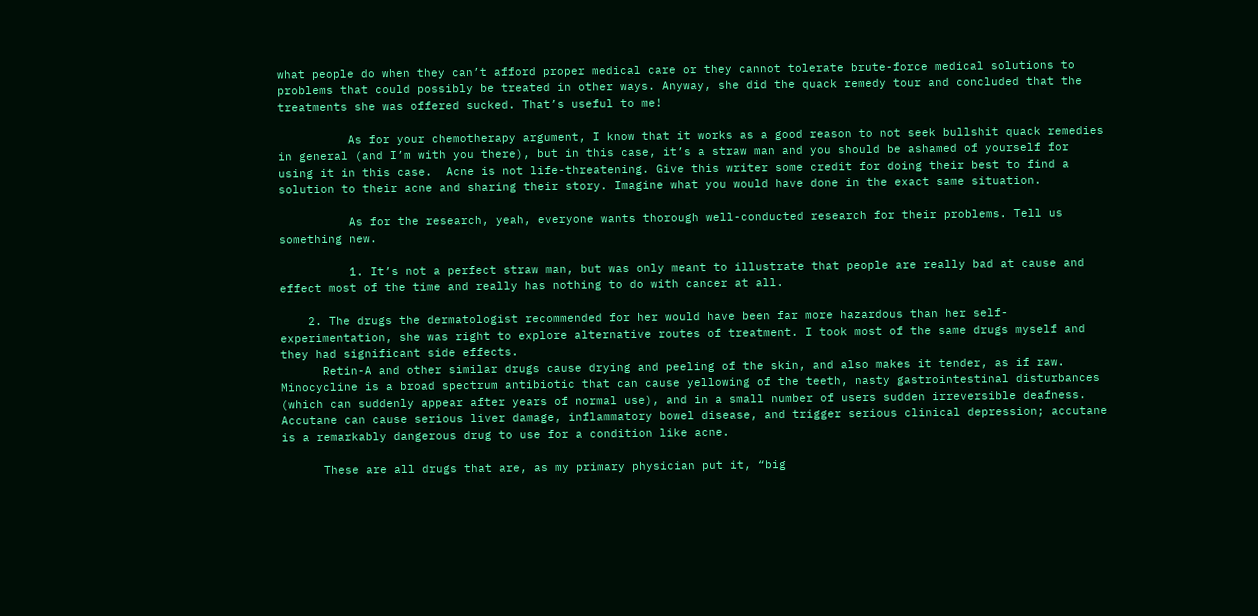what people do when they can’t afford proper medical care or they cannot tolerate brute-force medical solutions to problems that could possibly be treated in other ways. Anyway, she did the quack remedy tour and concluded that the treatments she was offered sucked. That’s useful to me!

          As for your chemotherapy argument, I know that it works as a good reason to not seek bullshit quack remedies in general (and I’m with you there), but in this case, it’s a straw man and you should be ashamed of yourself for using it in this case.  Acne is not life-threatening. Give this writer some credit for doing their best to find a solution to their acne and sharing their story. Imagine what you would have done in the exact same situation.

          As for the research, yeah, everyone wants thorough well-conducted research for their problems. Tell us something new.

          1. It’s not a perfect straw man, but was only meant to illustrate that people are really bad at cause and effect most of the time and really has nothing to do with cancer at all.

    2. The drugs the dermatologist recommended for her would have been far more hazardous than her self-experimentation, she was right to explore alternative routes of treatment. I took most of the same drugs myself and they had significant side effects.
      Retin-A and other similar drugs cause drying and peeling of the skin, and also makes it tender, as if raw. Minocycline is a broad spectrum antibiotic that can cause yellowing of the teeth, nasty gastrointestinal disturbances (which can suddenly appear after years of normal use), and in a small number of users sudden irreversible deafness. Accutane can cause serious liver damage, inflammatory bowel disease, and trigger serious clinical depression; accutane is a remarkably dangerous drug to use for a condition like acne.

      These are all drugs that are, as my primary physician put it, “big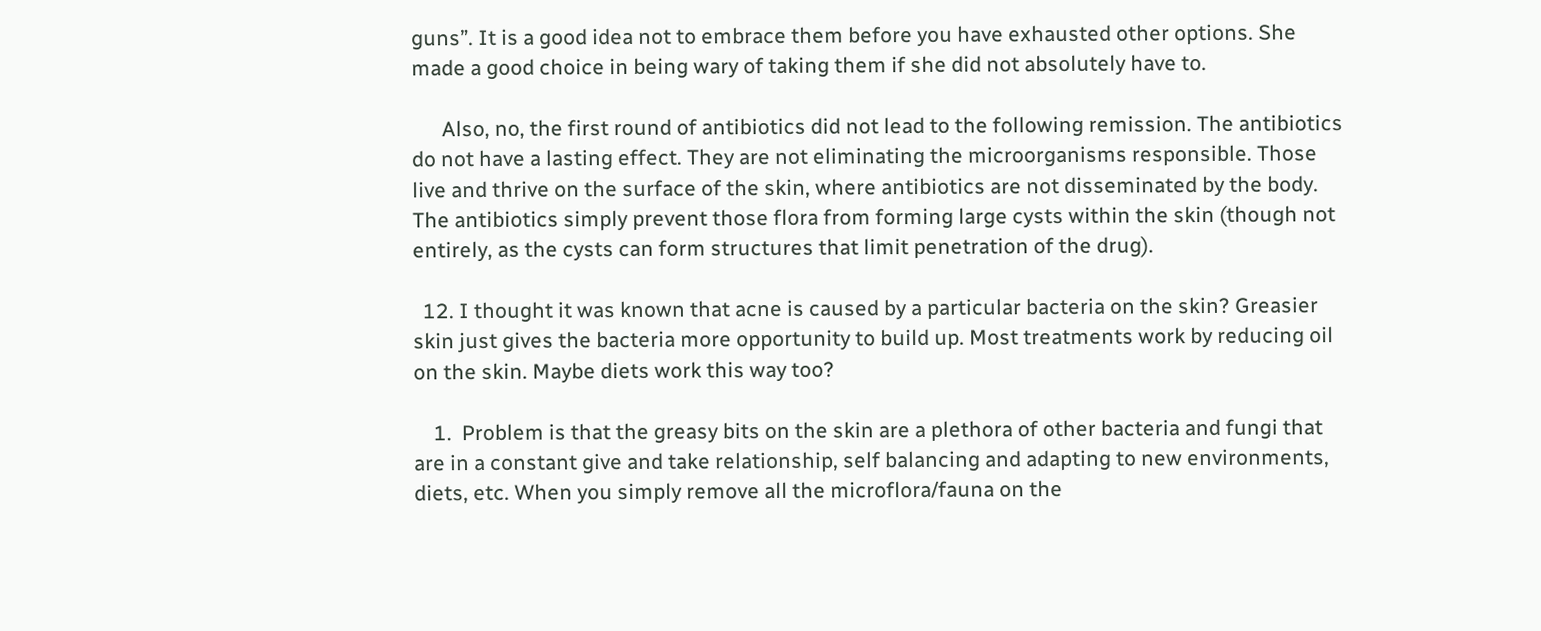guns”. It is a good idea not to embrace them before you have exhausted other options. She made a good choice in being wary of taking them if she did not absolutely have to.

      Also, no, the first round of antibiotics did not lead to the following remission. The antibiotics do not have a lasting effect. They are not eliminating the microorganisms responsible. Those live and thrive on the surface of the skin, where antibiotics are not disseminated by the body. The antibiotics simply prevent those flora from forming large cysts within the skin (though not entirely, as the cysts can form structures that limit penetration of the drug).

  12. I thought it was known that acne is caused by a particular bacteria on the skin? Greasier skin just gives the bacteria more opportunity to build up. Most treatments work by reducing oil on the skin. Maybe diets work this way too?

    1.  Problem is that the greasy bits on the skin are a plethora of other bacteria and fungi that are in a constant give and take relationship, self balancing and adapting to new environments, diets, etc. When you simply remove all the microflora/fauna on the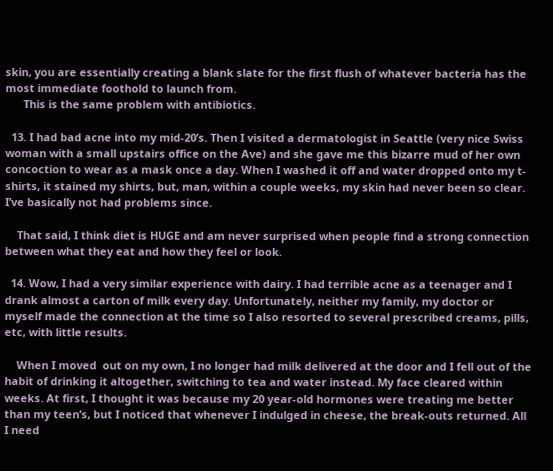skin, you are essentially creating a blank slate for the first flush of whatever bacteria has the most immediate foothold to launch from.
      This is the same problem with antibiotics.

  13. I had bad acne into my mid-20’s. Then I visited a dermatologist in Seattle (very nice Swiss woman with a small upstairs office on the Ave) and she gave me this bizarre mud of her own concoction to wear as a mask once a day. When I washed it off and water dropped onto my t-shirts, it stained my shirts, but, man, within a couple weeks, my skin had never been so clear. I’ve basically not had problems since.

    That said, I think diet is HUGE and am never surprised when people find a strong connection between what they eat and how they feel or look.

  14. Wow, I had a very similar experience with dairy. I had terrible acne as a teenager and I drank almost a carton of milk every day. Unfortunately, neither my family, my doctor or myself made the connection at the time so I also resorted to several prescribed creams, pills, etc, with little results.

    When I moved  out on my own, I no longer had milk delivered at the door and I fell out of the habit of drinking it altogether, switching to tea and water instead. My face cleared within weeks. At first, I thought it was because my 20 year-old hormones were treating me better than my teen’s, but I noticed that whenever I indulged in cheese, the break-outs returned. All I need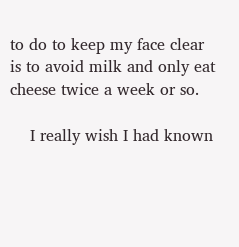to do to keep my face clear is to avoid milk and only eat cheese twice a week or so.

    I really wish I had known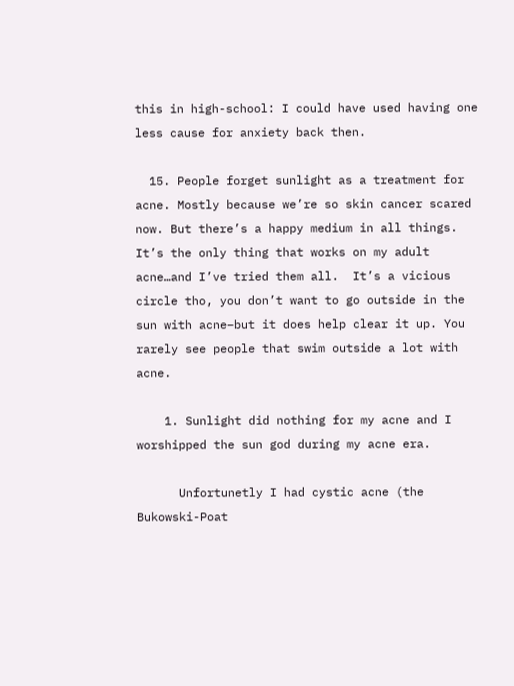this in high-school: I could have used having one less cause for anxiety back then.

  15. People forget sunlight as a treatment for acne. Mostly because we’re so skin cancer scared now. But there’s a happy medium in all things.  It’s the only thing that works on my adult acne…and I’ve tried them all.  It’s a vicious circle tho, you don’t want to go outside in the sun with acne–but it does help clear it up. You rarely see people that swim outside a lot with acne.

    1. Sunlight did nothing for my acne and I worshipped the sun god during my acne era.

      Unfortunetly I had cystic acne (the Bukowski-Poat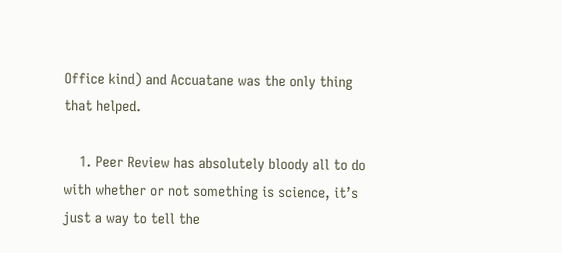Office kind) and Accuatane was the only thing that helped.

    1. Peer Review has absolutely bloody all to do with whether or not something is science, it’s just a way to tell the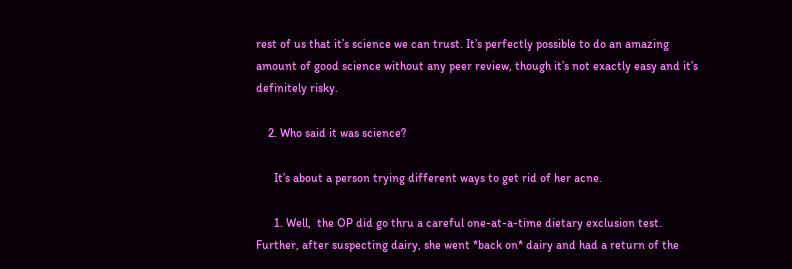rest of us that it’s science we can trust. It’s perfectly possible to do an amazing amount of good science without any peer review, though it’s not exactly easy and it’s definitely risky.

    2. Who said it was science?

      It’s about a person trying different ways to get rid of her acne.

      1. Well,  the OP did go thru a careful one-at-a-time dietary exclusion test.  Further, after suspecting dairy, she went *back on* dairy and had a return of the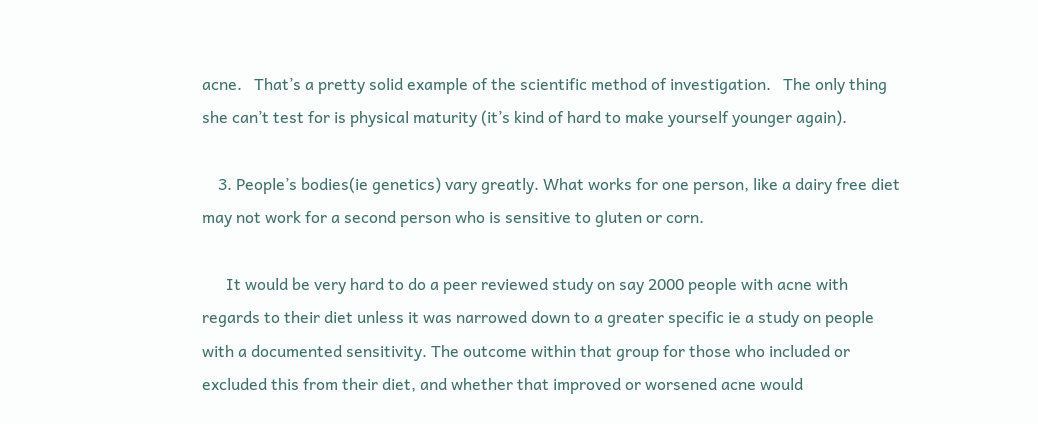acne.   That’s a pretty solid example of the scientific method of investigation.   The only thing she can’t test for is physical maturity (it’s kind of hard to make yourself younger again).

    3. People’s bodies(ie genetics) vary greatly. What works for one person, like a dairy free diet may not work for a second person who is sensitive to gluten or corn.

      It would be very hard to do a peer reviewed study on say 2000 people with acne with regards to their diet unless it was narrowed down to a greater specific ie a study on people with a documented sensitivity. The outcome within that group for those who included or excluded this from their diet, and whether that improved or worsened acne would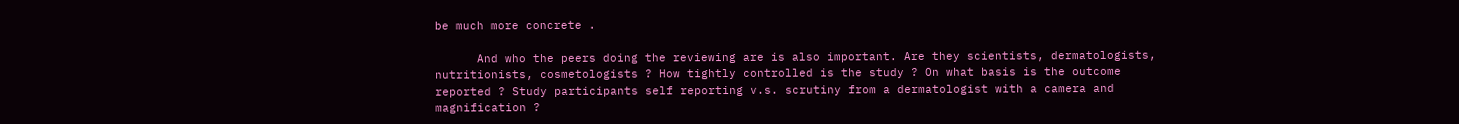be much more concrete .

      And who the peers doing the reviewing are is also important. Are they scientists, dermatologists, nutritionists, cosmetologists ? How tightly controlled is the study ? On what basis is the outcome reported ? Study participants self reporting v.s. scrutiny from a dermatologist with a camera and magnification ?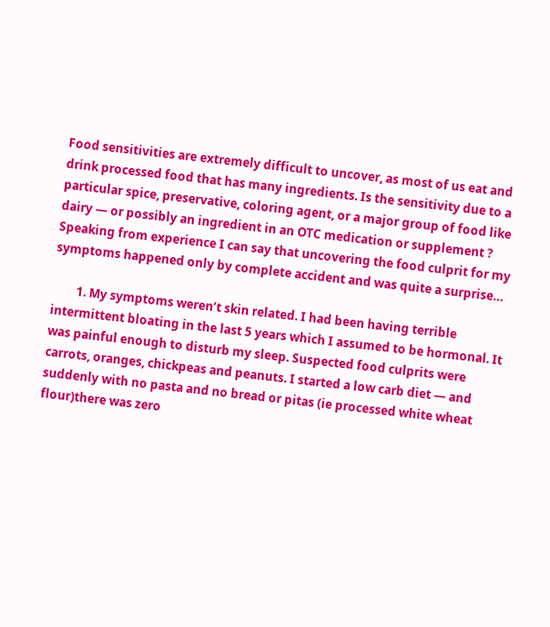Food sensitivities are extremely difficult to uncover, as most of us eat and drink processed food that has many ingredients. Is the sensitivity due to a particular spice, preservative, coloring agent, or a major group of food like dairy — or possibly an ingredient in an OTC medication or supplement ? Speaking from experience I can say that uncovering the food culprit for my symptoms happened only by complete accident and was quite a surprise…

        1. My symptoms weren’t skin related. I had been having terrible intermittent bloating in the last 5 years which I assumed to be hormonal. It was painful enough to disturb my sleep. Suspected food culprits were carrots, oranges, chickpeas and peanuts. I started a low carb diet — and suddenly with no pasta and no bread or pitas (ie processed white wheat flour)there was zero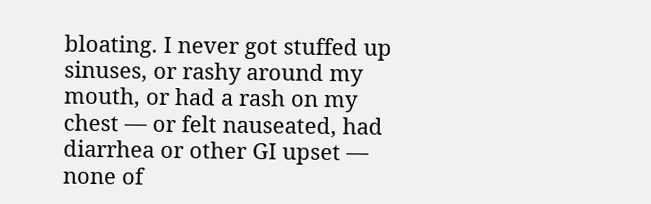bloating. I never got stuffed up sinuses, or rashy around my mouth, or had a rash on my chest — or felt nauseated, had diarrhea or other GI upset — none of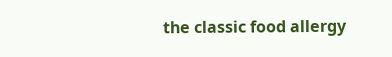the classic food allergy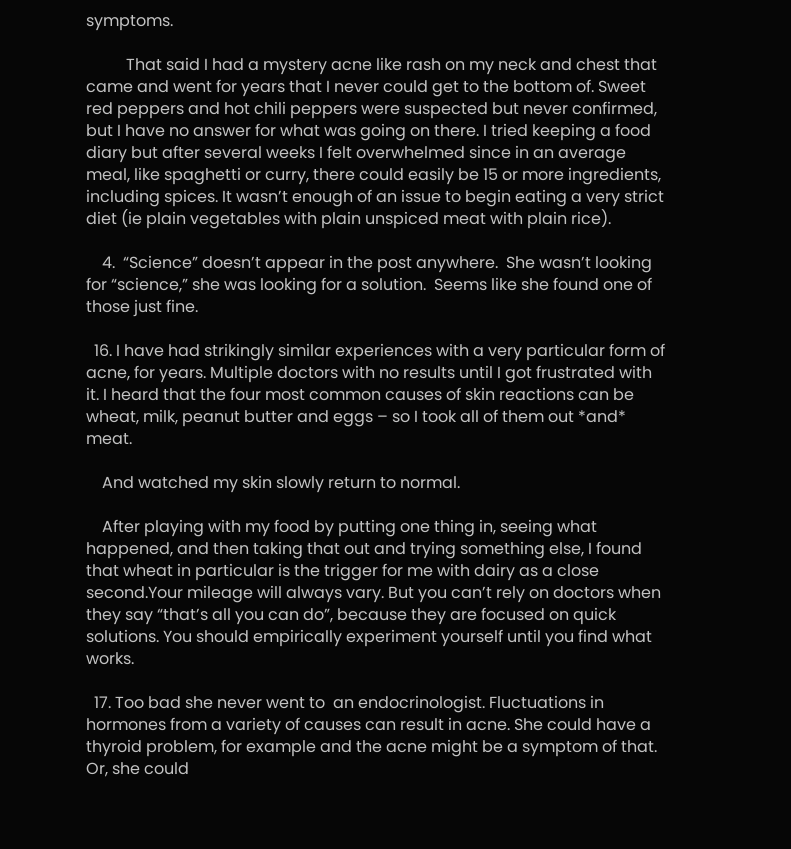symptoms.

          That said I had a mystery acne like rash on my neck and chest that came and went for years that I never could get to the bottom of. Sweet red peppers and hot chili peppers were suspected but never confirmed, but I have no answer for what was going on there. I tried keeping a food diary but after several weeks I felt overwhelmed since in an average meal, like spaghetti or curry, there could easily be 15 or more ingredients, including spices. It wasn’t enough of an issue to begin eating a very strict diet (ie plain vegetables with plain unspiced meat with plain rice).

    4.  “Science” doesn’t appear in the post anywhere.  She wasn’t looking for “science,” she was looking for a solution.  Seems like she found one of those just fine.

  16. I have had strikingly similar experiences with a very particular form of acne, for years. Multiple doctors with no results until I got frustrated with it. I heard that the four most common causes of skin reactions can be wheat, milk, peanut butter and eggs – so I took all of them out *and* meat.

    And watched my skin slowly return to normal.

    After playing with my food by putting one thing in, seeing what happened, and then taking that out and trying something else, I found that wheat in particular is the trigger for me with dairy as a close second.Your mileage will always vary. But you can’t rely on doctors when they say “that’s all you can do”, because they are focused on quick solutions. You should empirically experiment yourself until you find what works.

  17. Too bad she never went to  an endocrinologist. Fluctuations in hormones from a variety of causes can result in acne. She could have a thyroid problem, for example and the acne might be a symptom of that.  Or, she could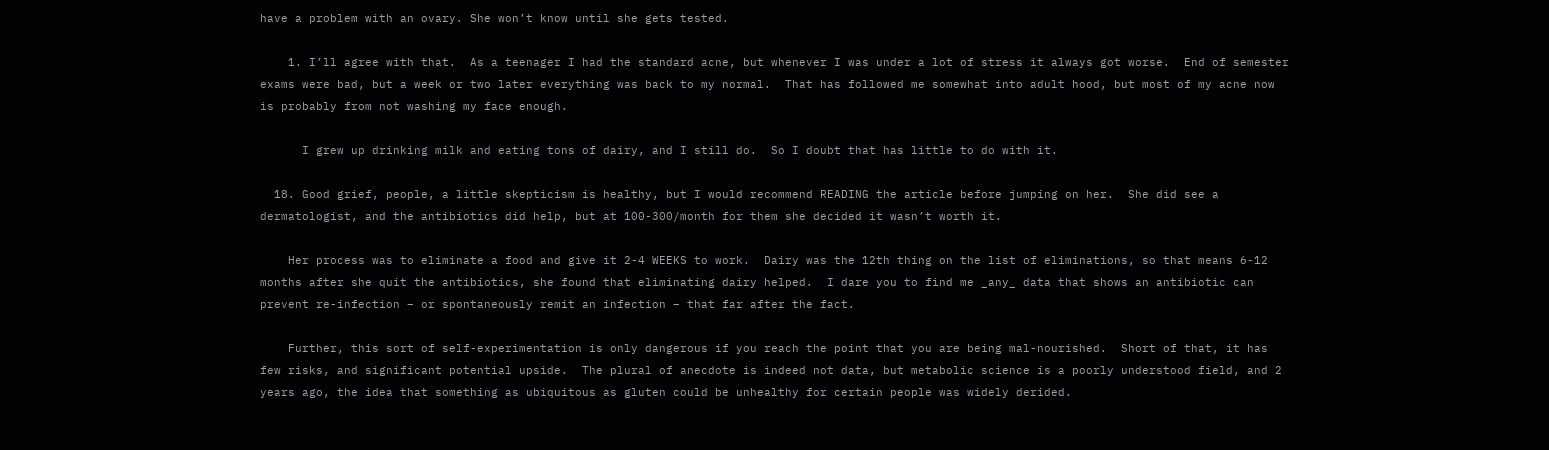have a problem with an ovary. She won’t know until she gets tested.

    1. I’ll agree with that.  As a teenager I had the standard acne, but whenever I was under a lot of stress it always got worse.  End of semester exams were bad, but a week or two later everything was back to my normal.  That has followed me somewhat into adult hood, but most of my acne now is probably from not washing my face enough.

      I grew up drinking milk and eating tons of dairy, and I still do.  So I doubt that has little to do with it.

  18. Good grief, people, a little skepticism is healthy, but I would recommend READING the article before jumping on her.  She did see a dermatologist, and the antibiotics did help, but at 100-300/month for them she decided it wasn’t worth it.

    Her process was to eliminate a food and give it 2-4 WEEKS to work.  Dairy was the 12th thing on the list of eliminations, so that means 6-12 months after she quit the antibiotics, she found that eliminating dairy helped.  I dare you to find me _any_ data that shows an antibiotic can prevent re-infection – or spontaneously remit an infection – that far after the fact.

    Further, this sort of self-experimentation is only dangerous if you reach the point that you are being mal-nourished.  Short of that, it has few risks, and significant potential upside.  The plural of anecdote is indeed not data, but metabolic science is a poorly understood field, and 2 years ago, the idea that something as ubiquitous as gluten could be unhealthy for certain people was widely derided.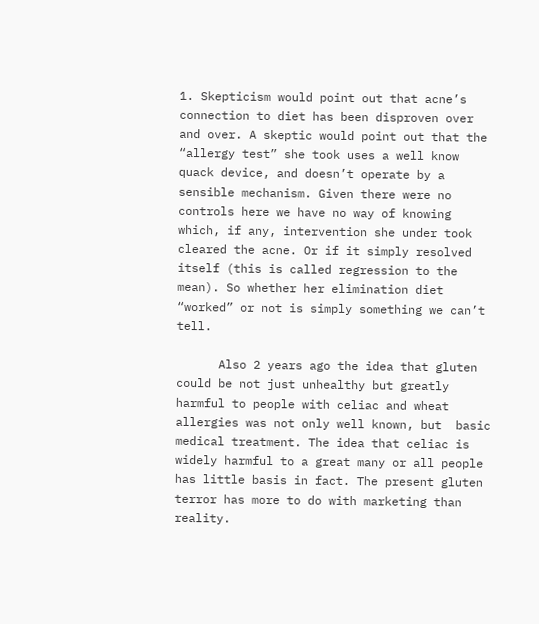1. Skepticism would point out that acne’s connection to diet has been disproven over and over. A skeptic would point out that the “allergy test” she took uses a well know quack device, and doesn’t operate by a sensible mechanism. Given there were no controls here we have no way of knowing which, if any, intervention she under took cleared the acne. Or if it simply resolved itself (this is called regression to the mean). So whether her elimination diet “worked” or not is simply something we can’t tell.

      Also 2 years ago the idea that gluten could be not just unhealthy but greatly harmful to people with celiac and wheat allergies was not only well known, but  basic medical treatment. The idea that celiac is widely harmful to a great many or all people has little basis in fact. The present gluten terror has more to do with marketing than reality.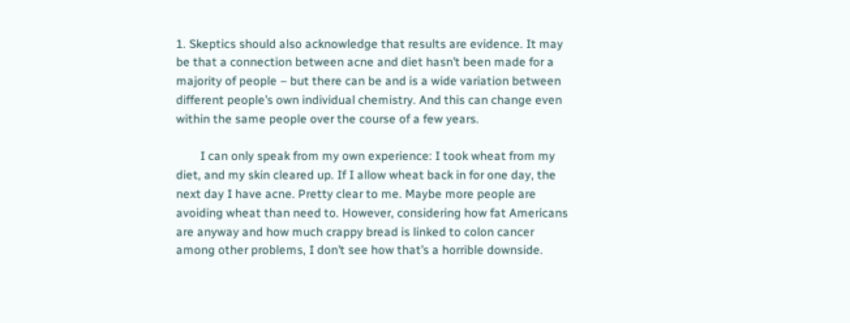1. Skeptics should also acknowledge that results are evidence. It may be that a connection between acne and diet hasn’t been made for a majority of people – but there can be and is a wide variation between different people’s own individual chemistry. And this can change even within the same people over the course of a few years.

        I can only speak from my own experience: I took wheat from my diet, and my skin cleared up. If I allow wheat back in for one day, the next day I have acne. Pretty clear to me. Maybe more people are avoiding wheat than need to. However, considering how fat Americans are anyway and how much crappy bread is linked to colon cancer among other problems, I don’t see how that’s a horrible downside.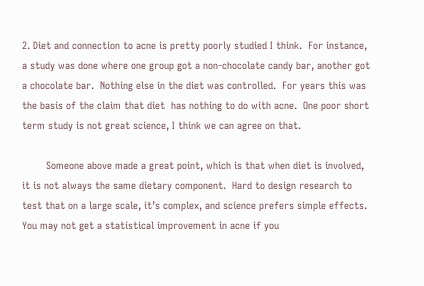2. Diet and connection to acne is pretty poorly studied I think.  For instance, a study was done where one group got a non-chocolate candy bar, another got a chocolate bar.  Nothing else in the diet was controlled.  For years this was the basis of the claim that diet  has nothing to do with acne.  One poor short term study is not great science, I think we can agree on that.

        Someone above made a great point, which is that when diet is involved, it is not always the same dietary component.  Hard to design research to test that on a large scale, it’s complex, and science prefers simple effects.  You may not get a statistical improvement in acne if you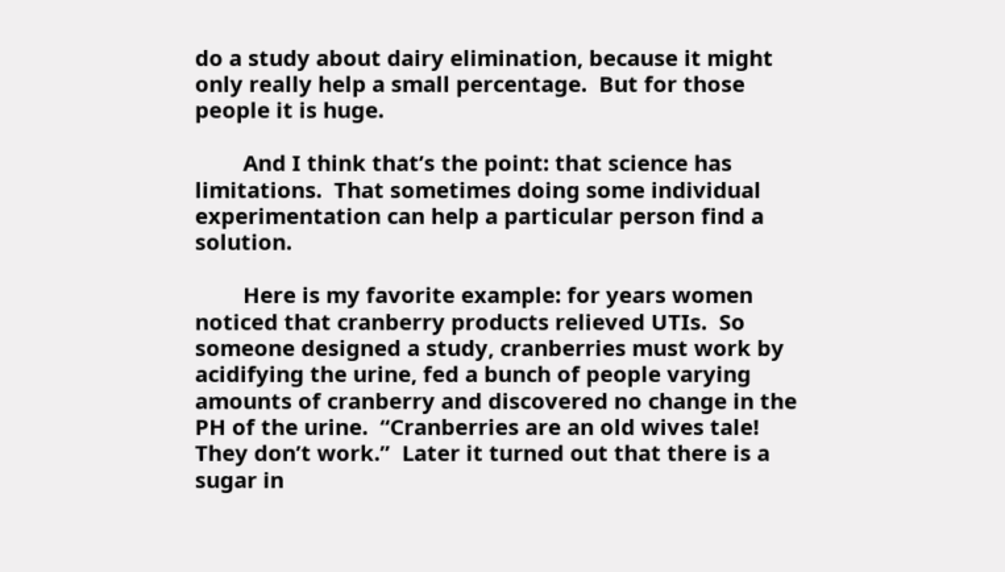do a study about dairy elimination, because it might only really help a small percentage.  But for those people it is huge.

        And I think that’s the point: that science has limitations.  That sometimes doing some individual experimentation can help a particular person find a solution.

        Here is my favorite example: for years women noticed that cranberry products relieved UTIs.  So someone designed a study, cranberries must work by acidifying the urine, fed a bunch of people varying amounts of cranberry and discovered no change in the PH of the urine.  “Cranberries are an old wives tale!  They don’t work.”  Later it turned out that there is a sugar in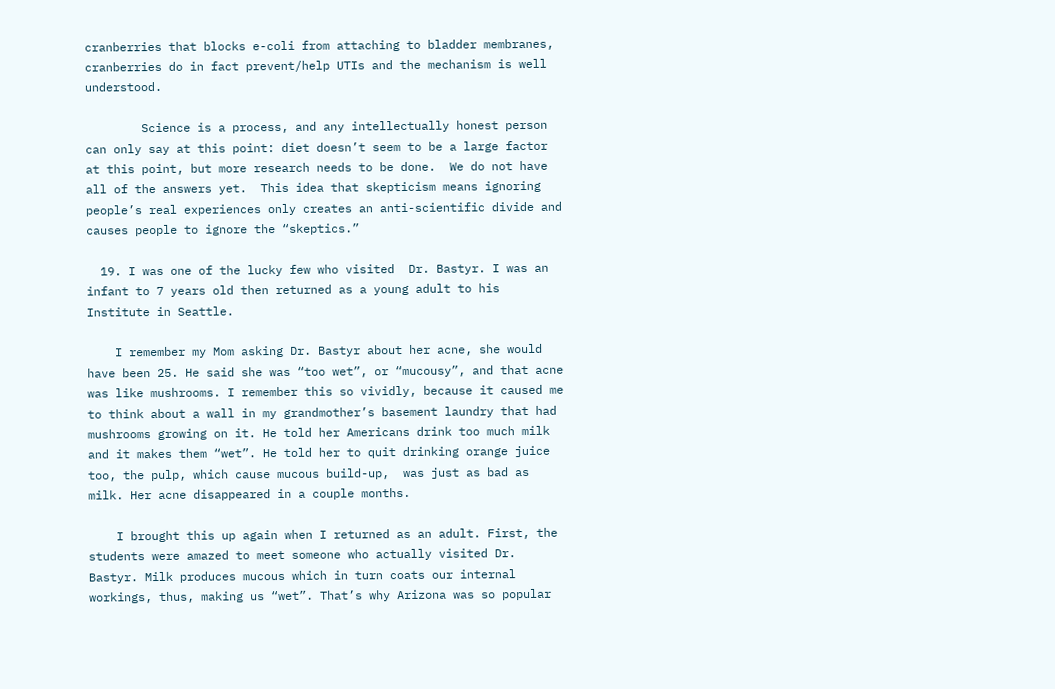cranberries that blocks e-coli from attaching to bladder membranes, cranberries do in fact prevent/help UTIs and the mechanism is well understood.

        Science is a process, and any intellectually honest person can only say at this point: diet doesn’t seem to be a large factor at this point, but more research needs to be done.  We do not have all of the answers yet.  This idea that skepticism means ignoring people’s real experiences only creates an anti-scientific divide and causes people to ignore the “skeptics.”

  19. I was one of the lucky few who visited  Dr. Bastyr. I was an infant to 7 years old then returned as a young adult to his Institute in Seattle.

    I remember my Mom asking Dr. Bastyr about her acne, she would have been 25. He said she was “too wet”, or “mucousy”, and that acne was like mushrooms. I remember this so vividly, because it caused me to think about a wall in my grandmother’s basement laundry that had mushrooms growing on it. He told her Americans drink too much milk and it makes them “wet”. He told her to quit drinking orange juice too, the pulp, which cause mucous build-up,  was just as bad as milk. Her acne disappeared in a couple months.

    I brought this up again when I returned as an adult. First, the students were amazed to meet someone who actually visited Dr. Bastyr. Milk produces mucous which in turn coats our internal workings, thus, making us “wet”. That’s why Arizona was so popular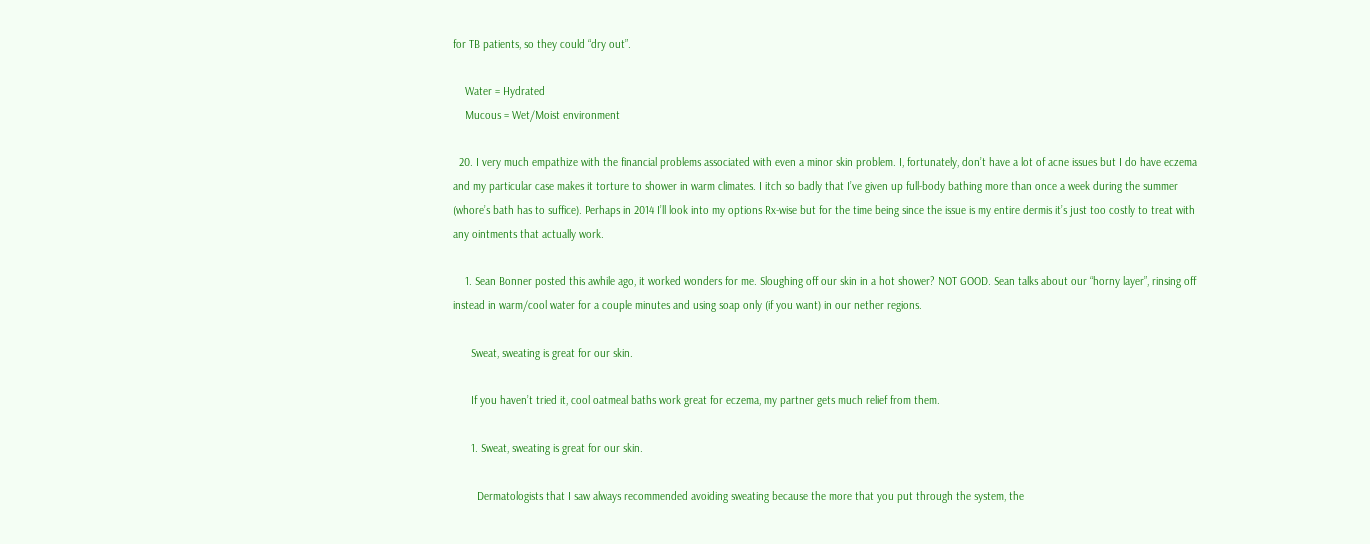for TB patients, so they could “dry out”.

    Water = Hydrated
    Mucous = Wet/Moist environment

  20. I very much empathize with the financial problems associated with even a minor skin problem. I, fortunately, don’t have a lot of acne issues but I do have eczema and my particular case makes it torture to shower in warm climates. I itch so badly that I’ve given up full-body bathing more than once a week during the summer (whore’s bath has to suffice). Perhaps in 2014 I’ll look into my options Rx-wise but for the time being since the issue is my entire dermis it’s just too costly to treat with any ointments that actually work.

    1. Sean Bonner posted this awhile ago, it worked wonders for me. Sloughing off our skin in a hot shower? NOT GOOD. Sean talks about our “horny layer”, rinsing off instead in warm/cool water for a couple minutes and using soap only (if you want) in our nether regions.

      Sweat, sweating is great for our skin.

      If you haven’t tried it, cool oatmeal baths work great for eczema, my partner gets much relief from them.

      1. Sweat, sweating is great for our skin.

        Dermatologists that I saw always recommended avoiding sweating because the more that you put through the system, the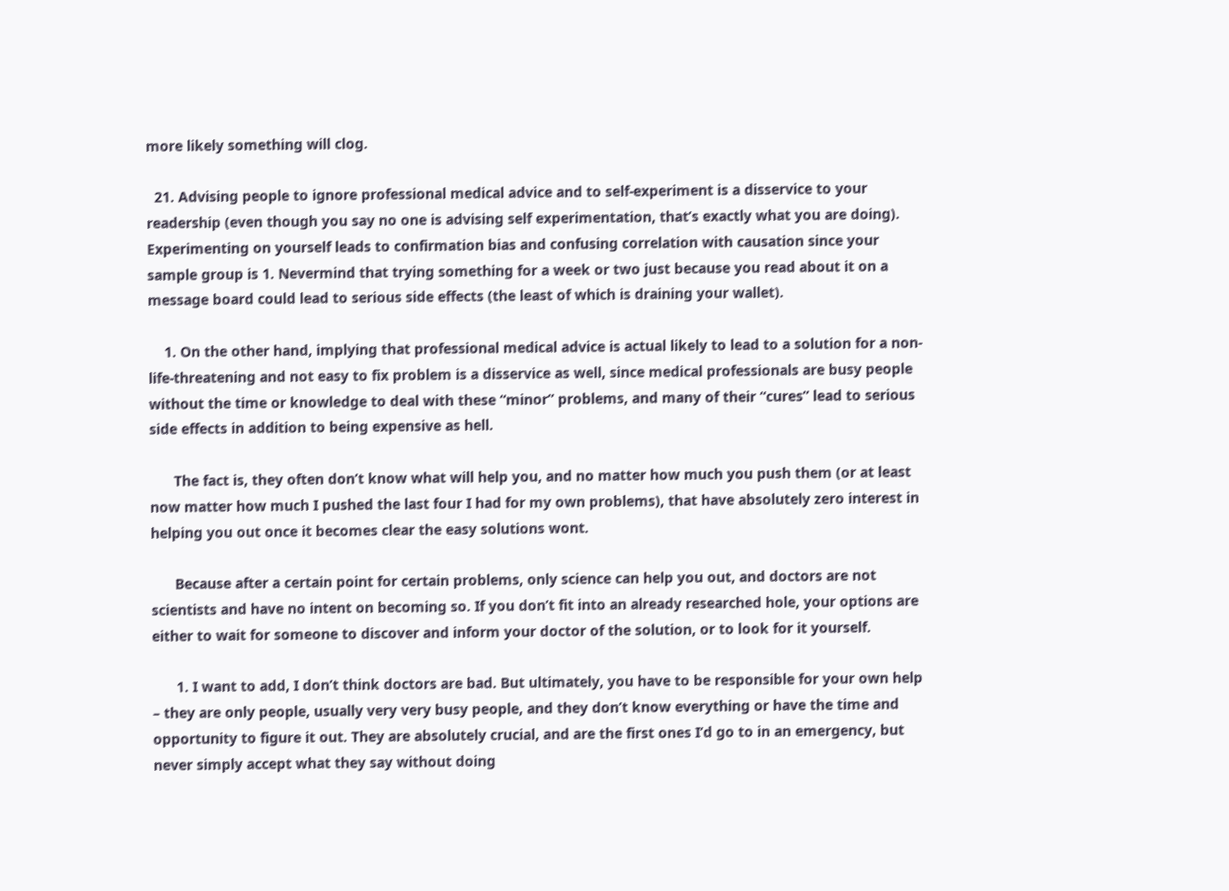more likely something will clog.

  21. Advising people to ignore professional medical advice and to self-experiment is a disservice to your readership (even though you say no one is advising self experimentation, that’s exactly what you are doing). Experimenting on yourself leads to confirmation bias and confusing correlation with causation since your sample group is 1. Nevermind that trying something for a week or two just because you read about it on a message board could lead to serious side effects (the least of which is draining your wallet).

    1. On the other hand, implying that professional medical advice is actual likely to lead to a solution for a non-life-threatening and not easy to fix problem is a disservice as well, since medical professionals are busy people without the time or knowledge to deal with these “minor” problems, and many of their “cures” lead to serious side effects in addition to being expensive as hell.

      The fact is, they often don’t know what will help you, and no matter how much you push them (or at least now matter how much I pushed the last four I had for my own problems), that have absolutely zero interest in helping you out once it becomes clear the easy solutions wont.

      Because after a certain point for certain problems, only science can help you out, and doctors are not scientists and have no intent on becoming so. If you don’t fit into an already researched hole, your options are either to wait for someone to discover and inform your doctor of the solution, or to look for it yourself.

      1. I want to add, I don’t think doctors are bad. But ultimately, you have to be responsible for your own help – they are only people, usually very very busy people, and they don’t know everything or have the time and opportunity to figure it out. They are absolutely crucial, and are the first ones I’d go to in an emergency, but never simply accept what they say without doing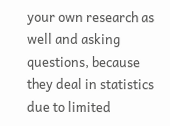your own research as well and asking questions, because they deal in statistics due to limited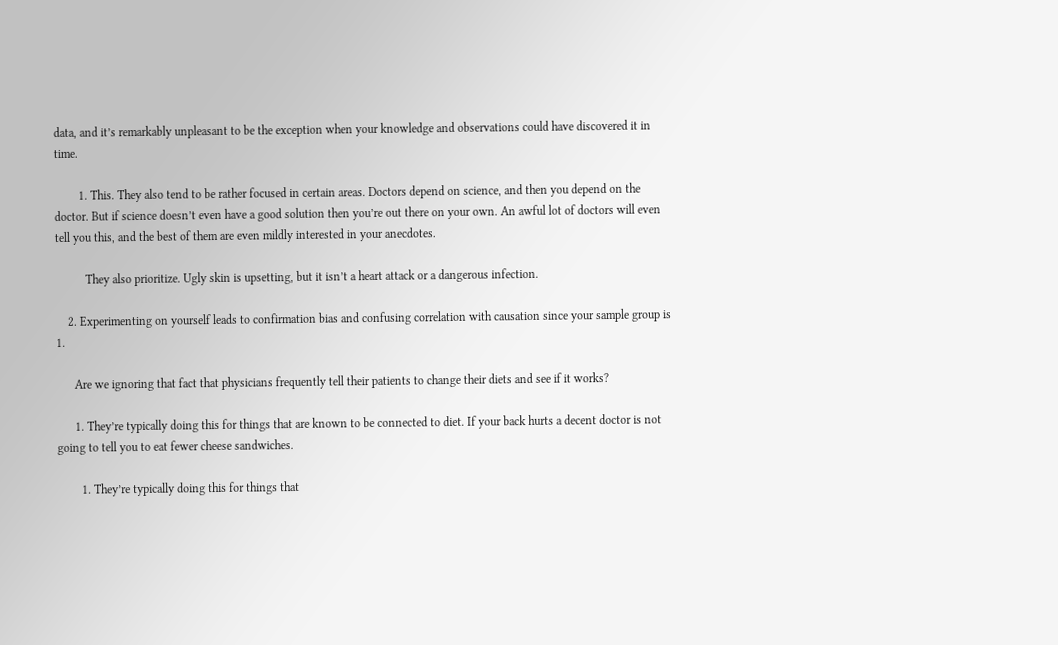data, and it’s remarkably unpleasant to be the exception when your knowledge and observations could have discovered it in time.

        1. This. They also tend to be rather focused in certain areas. Doctors depend on science, and then you depend on the doctor. But if science doesn’t even have a good solution then you’re out there on your own. An awful lot of doctors will even tell you this, and the best of them are even mildly interested in your anecdotes.

          They also prioritize. Ugly skin is upsetting, but it isn’t a heart attack or a dangerous infection.

    2. Experimenting on yourself leads to confirmation bias and confusing correlation with causation since your sample group is 1.

      Are we ignoring that fact that physicians frequently tell their patients to change their diets and see if it works?

      1. They’re typically doing this for things that are known to be connected to diet. If your back hurts a decent doctor is not going to tell you to eat fewer cheese sandwiches.

        1. They’re typically doing this for things that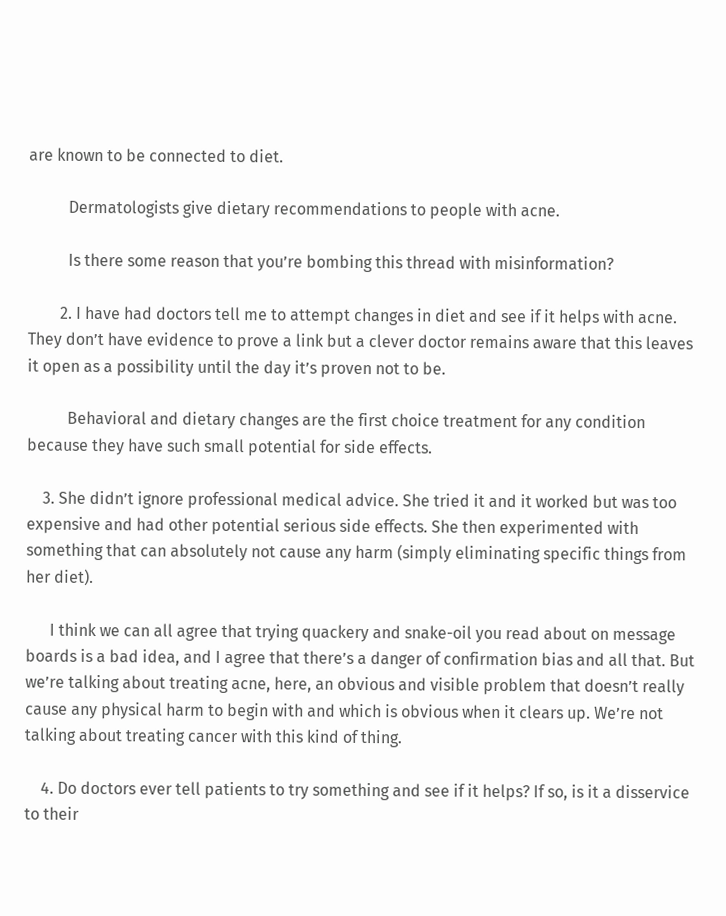are known to be connected to diet.

          Dermatologists give dietary recommendations to people with acne.

          Is there some reason that you’re bombing this thread with misinformation?

        2. I have had doctors tell me to attempt changes in diet and see if it helps with acne. They don’t have evidence to prove a link but a clever doctor remains aware that this leaves it open as a possibility until the day it’s proven not to be.

          Behavioral and dietary changes are the first choice treatment for any condition because they have such small potential for side effects.

    3. She didn’t ignore professional medical advice. She tried it and it worked but was too expensive and had other potential serious side effects. She then experimented with something that can absolutely not cause any harm (simply eliminating specific things from her diet).

      I think we can all agree that trying quackery and snake-oil you read about on message boards is a bad idea, and I agree that there’s a danger of confirmation bias and all that. But we’re talking about treating acne, here, an obvious and visible problem that doesn’t really cause any physical harm to begin with and which is obvious when it clears up. We’re not talking about treating cancer with this kind of thing.

    4. Do doctors ever tell patients to try something and see if it helps? If so, is it a disservice to their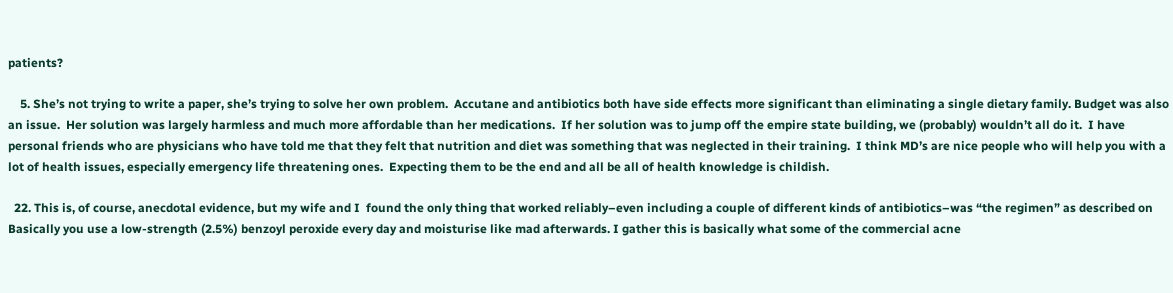patients?

    5. She’s not trying to write a paper, she’s trying to solve her own problem.  Accutane and antibiotics both have side effects more significant than eliminating a single dietary family. Budget was also an issue.  Her solution was largely harmless and much more affordable than her medications.  If her solution was to jump off the empire state building, we (probably) wouldn’t all do it.  I have personal friends who are physicians who have told me that they felt that nutrition and diet was something that was neglected in their training.  I think MD’s are nice people who will help you with a lot of health issues, especially emergency life threatening ones.  Expecting them to be the end and all be all of health knowledge is childish.

  22. This is, of course, anecdotal evidence, but my wife and I  found the only thing that worked reliably–even including a couple of different kinds of antibiotics–was “the regimen” as described on Basically you use a low-strength (2.5%) benzoyl peroxide every day and moisturise like mad afterwards. I gather this is basically what some of the commercial acne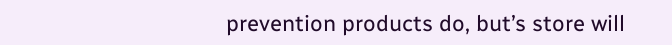prevention products do, but’s store will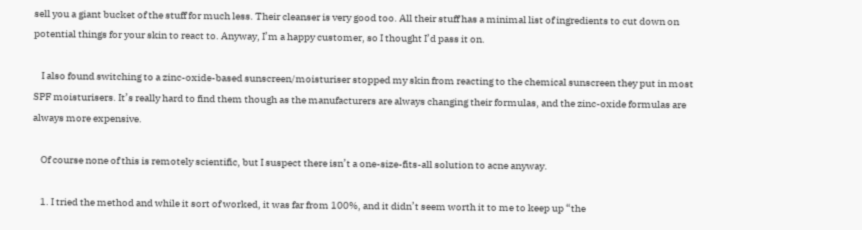sell you a giant bucket of the stuff for much less. Their cleanser is very good too. All their stuff has a minimal list of ingredients to cut down on potential things for your skin to react to. Anyway, I’m a happy customer, so I thought I’d pass it on.

    I also found switching to a zinc-oxide-based sunscreen/moisturiser stopped my skin from reacting to the chemical sunscreen they put in most SPF moisturisers. It’s really hard to find them though as the manufacturers are always changing their formulas, and the zinc-oxide formulas are always more expensive.

    Of course none of this is remotely scientific, but I suspect there isn’t a one-size-fits-all solution to acne anyway.

    1. I tried the method and while it sort of worked, it was far from 100%, and it didn’t seem worth it to me to keep up “the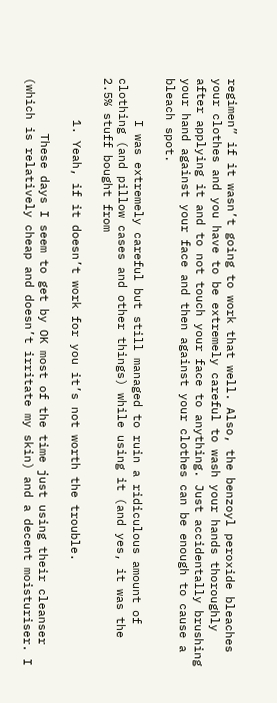regimen” if it wasn’t going to work that well. Also, the benzoyl peroxide bleaches your clothes and you have to be extremely careful to wash your hands thoroughly after applying it and to not touch your face to anything. Just accidentally brushing your hand against your face and then against your clothes can be enough to cause a bleach spot.

      I was extremely careful but still managed to ruin a ridiculous amount of clothing (and pillow cases and other things) while using it (and yes, it was the 2.5% stuff bought from

      1. Yeah, if it doesn’t work for you it’s not worth the trouble.

        These days I seem to get by OK most of the time just using their cleanser (which is relatively cheap and doesn’t irritate my skin) and a decent moisturiser. I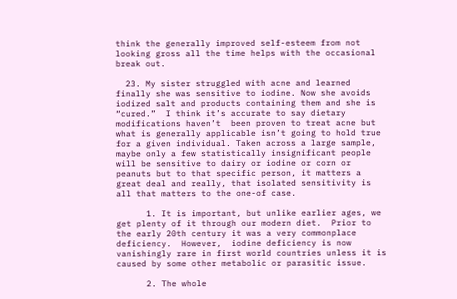think the generally improved self-esteem from not looking gross all the time helps with the occasional break out.

  23. My sister struggled with acne and learned finally she was sensitive to iodine. Now she avoids iodized salt and products containing them and she is “cured.”  I think it’s accurate to say dietary modifications haven’t  been proven to treat acne but what is generally applicable isn’t going to hold true for a given individual. Taken across a large sample, maybe only a few statistically insignificant people will be sensitive to dairy or iodine or corn or peanuts but to that specific person, it matters a great deal and really, that isolated sensitivity is all that matters to the one-of case.

      1. It is important, but unlike earlier ages, we get plenty of it through our modern diet.  Prior to the early 20th century it was a very commonplace deficiency.  However,  iodine deficiency is now vanishingly rare in first world countries unless it is caused by some other metabolic or parasitic issue.

      2. The whole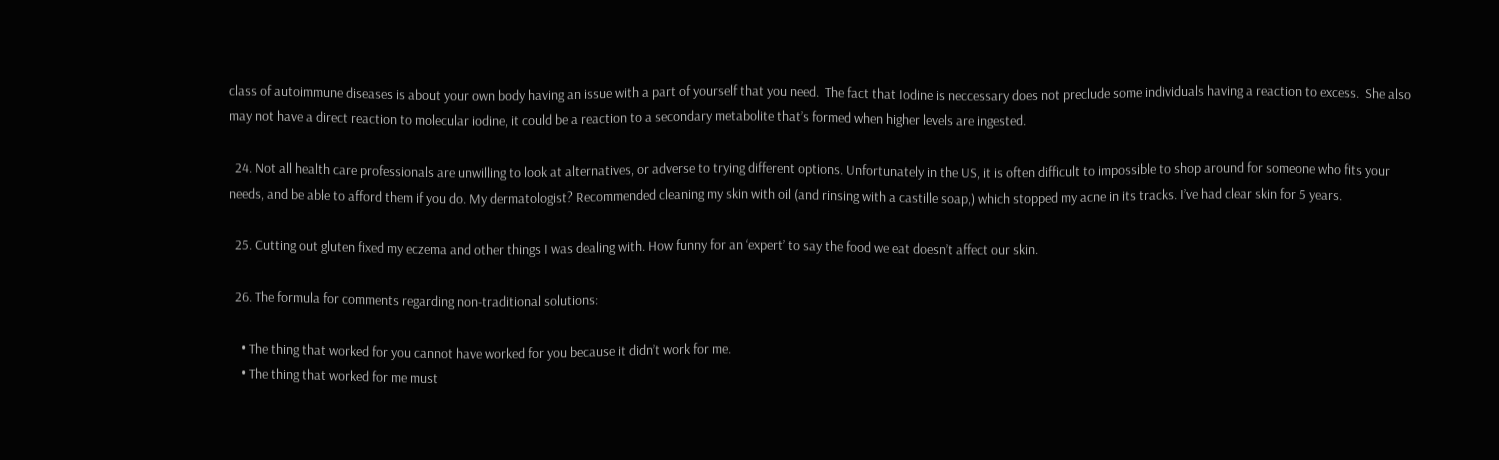class of autoimmune diseases is about your own body having an issue with a part of yourself that you need.  The fact that Iodine is neccessary does not preclude some individuals having a reaction to excess.  She also may not have a direct reaction to molecular iodine, it could be a reaction to a secondary metabolite that’s formed when higher levels are ingested.

  24. Not all health care professionals are unwilling to look at alternatives, or adverse to trying different options. Unfortunately in the US, it is often difficult to impossible to shop around for someone who fits your needs, and be able to afford them if you do. My dermatologist? Recommended cleaning my skin with oil (and rinsing with a castille soap,) which stopped my acne in its tracks. I’ve had clear skin for 5 years.

  25. Cutting out gluten fixed my eczema and other things I was dealing with. How funny for an ‘expert’ to say the food we eat doesn’t affect our skin.

  26. The formula for comments regarding non-traditional solutions:

    • The thing that worked for you cannot have worked for you because it didn’t work for me.
    • The thing that worked for me must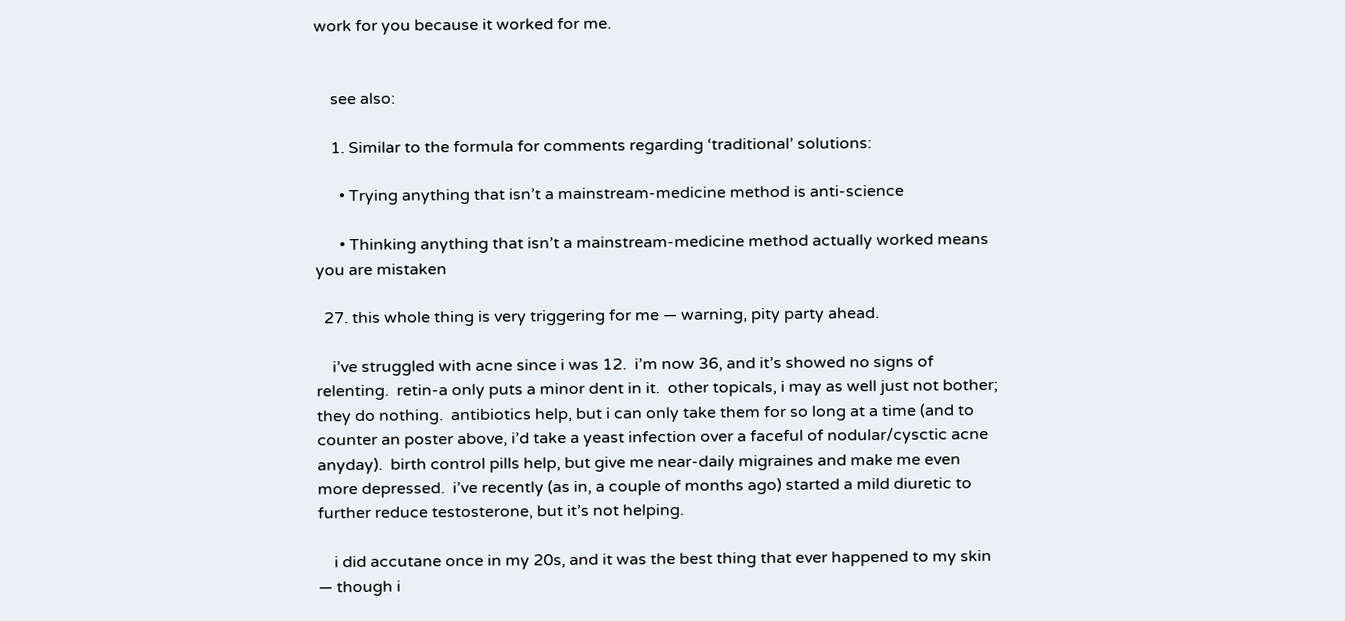work for you because it worked for me.


    see also:

    1. Similar to the formula for comments regarding ‘traditional’ solutions:

      • Trying anything that isn’t a mainstream-medicine method is anti-science

      • Thinking anything that isn’t a mainstream-medicine method actually worked means you are mistaken

  27. this whole thing is very triggering for me — warning, pity party ahead.

    i’ve struggled with acne since i was 12.  i’m now 36, and it’s showed no signs of relenting.  retin-a only puts a minor dent in it.  other topicals, i may as well just not bother; they do nothing.  antibiotics help, but i can only take them for so long at a time (and to counter an poster above, i’d take a yeast infection over a faceful of nodular/cysctic acne anyday).  birth control pills help, but give me near-daily migraines and make me even more depressed.  i’ve recently (as in, a couple of months ago) started a mild diuretic to further reduce testosterone, but it’s not helping.

    i did accutane once in my 20s, and it was the best thing that ever happened to my skin — though i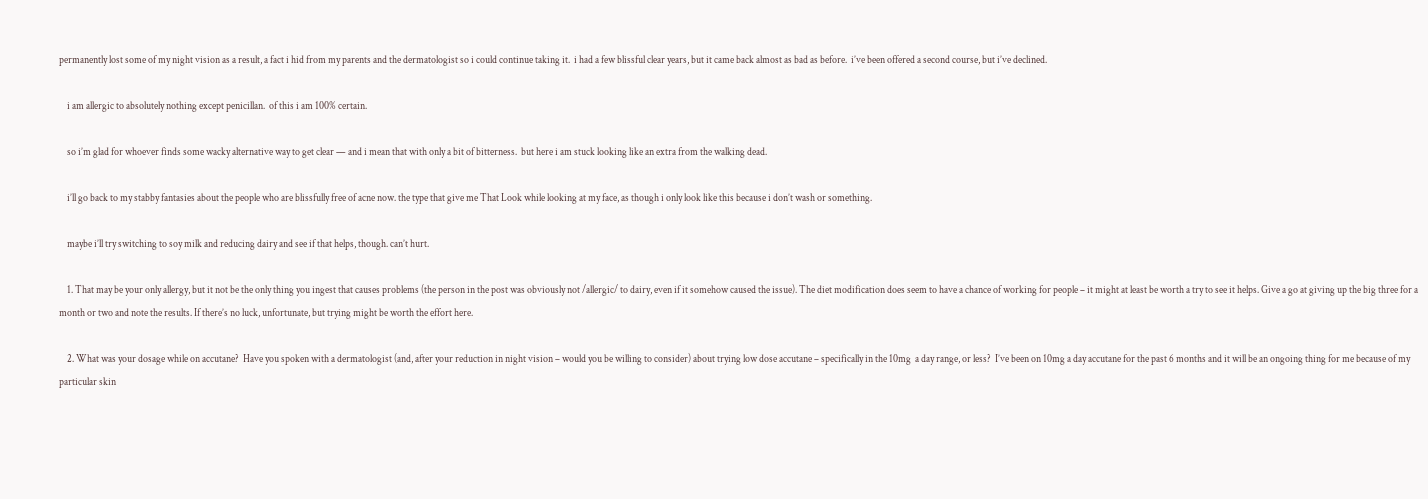permanently lost some of my night vision as a result, a fact i hid from my parents and the dermatologist so i could continue taking it.  i had a few blissful clear years, but it came back almost as bad as before.  i’ve been offered a second course, but i’ve declined.

    i am allergic to absolutely nothing except penicillan.  of this i am 100% certain.

    so i’m glad for whoever finds some wacky alternative way to get clear — and i mean that with only a bit of bitterness.  but here i am stuck looking like an extra from the walking dead.

    i’ll go back to my stabby fantasies about the people who are blissfully free of acne now. the type that give me That Look while looking at my face, as though i only look like this because i don’t wash or something.

    maybe i’ll try switching to soy milk and reducing dairy and see if that helps, though. can’t hurt.

    1. That may be your only allergy, but it not be the only thing you ingest that causes problems (the person in the post was obviously not /allergic/ to dairy, even if it somehow caused the issue). The diet modification does seem to have a chance of working for people – it might at least be worth a try to see it helps. Give a go at giving up the big three for a month or two and note the results. If there’s no luck, unfortunate, but trying might be worth the effort here.

    2. What was your dosage while on accutane?  Have you spoken with a dermatologist (and, after your reduction in night vision – would you be willing to consider) about trying low dose accutane – specifically in the 10mg  a day range, or less?  I’ve been on 10mg a day accutane for the past 6 months and it will be an ongoing thing for me because of my particular skin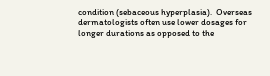condition (sebaceous hyperplasia).  Overseas dermatologists often use lower dosages for longer durations as opposed to the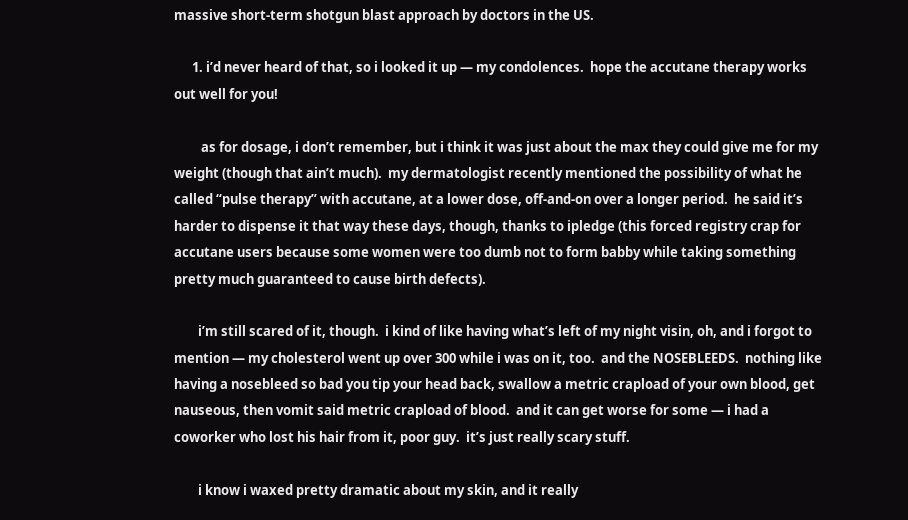massive short-term shotgun blast approach by doctors in the US.

      1. i’d never heard of that, so i looked it up — my condolences.  hope the accutane therapy works out well for you!

         as for dosage, i don’t remember, but i think it was just about the max they could give me for my weight (though that ain’t much).  my dermatologist recently mentioned the possibility of what he called “pulse therapy” with accutane, at a lower dose, off-and-on over a longer period.  he said it’s harder to dispense it that way these days, though, thanks to ipledge (this forced registry crap for accutane users because some women were too dumb not to form babby while taking something pretty much guaranteed to cause birth defects).

        i’m still scared of it, though.  i kind of like having what’s left of my night visin, oh, and i forgot to mention — my cholesterol went up over 300 while i was on it, too.  and the NOSEBLEEDS.  nothing like having a nosebleed so bad you tip your head back, swallow a metric crapload of your own blood, get nauseous, then vomit said metric crapload of blood.  and it can get worse for some — i had a coworker who lost his hair from it, poor guy.  it’s just really scary stuff.

        i know i waxed pretty dramatic about my skin, and it really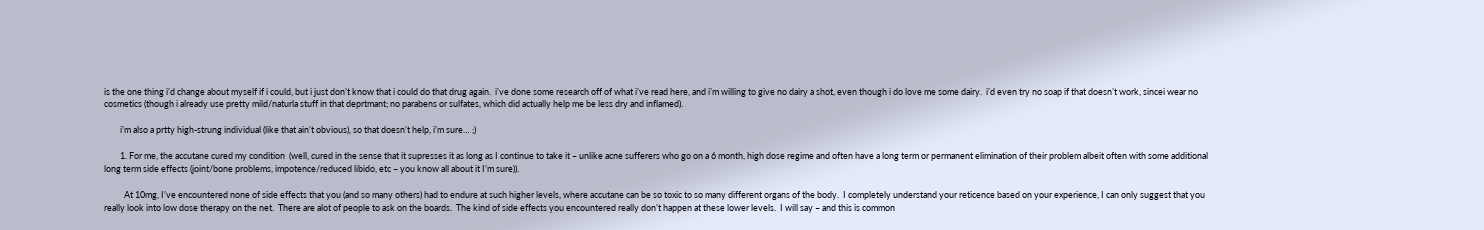is the one thing i’d change about myself if i could, but i just don’t know that i could do that drug again.  i’ve done some research off of what i’ve read here, and i’m willing to give no dairy a shot, even though i do love me some dairy.  i’d even try no soap if that doesn’t work, sincei wear no cosmetics (though i already use pretty mild/naturla stuff in that deprtmant; no parabens or sulfates, which did actually help me be less dry and inflamed).

        i’m also a prtty high-strung individual (like that ain’t obvious), so that doesn’t help, i’m sure… ;)

        1. For me, the accutane cured my condition  (well, cured in the sense that it supresses it as long as I continue to take it – unlike acne sufferers who go on a 6 month, high dose regime and often have a long term or permanent elimination of their problem albeit often with some additional long term side effects (joint/bone problems, impotence/reduced libido, etc – you know all about it I’m sure)).

          At 10mg, I’ve encountered none of side effects that you (and so many others) had to endure at such higher levels, where accutane can be so toxic to so many different organs of the body.  I completely understand your reticence based on your experience, I can only suggest that you really look into low dose therapy on the net.  There are alot of people to ask on the boards.  The kind of side effects you encountered really don’t happen at these lower levels.  I will say – and this is common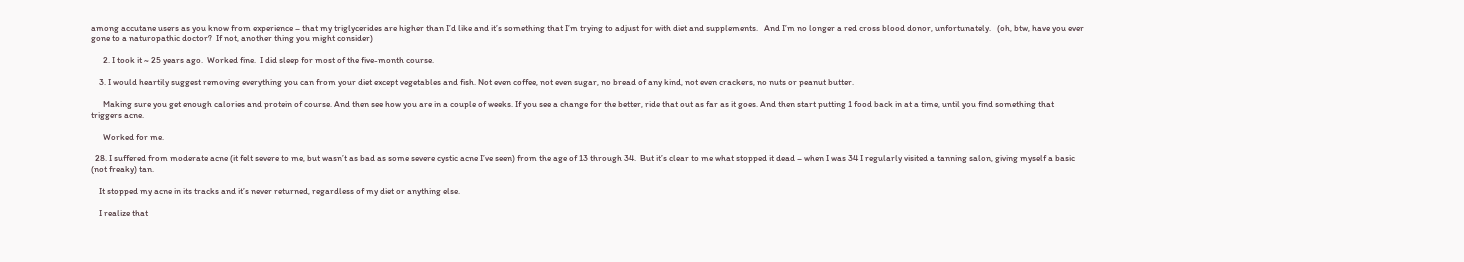among accutane users as you know from experience – that my triglycerides are higher than I’d like and it’s something that I’m trying to adjust for with diet and supplements.   And I’m no longer a red cross blood donor, unfortunately.   (oh, btw, have you ever gone to a naturopathic doctor?  If not, another thing you might consider)

      2. I took it ~ 25 years ago.  Worked fine.  I did sleep for most of the five-month course.

    3. I would heartily suggest removing everything you can from your diet except vegetables and fish. Not even coffee, not even sugar, no bread of any kind, not even crackers, no nuts or peanut butter.

      Making sure you get enough calories and protein of course. And then see how you are in a couple of weeks. If you see a change for the better, ride that out as far as it goes. And then start putting 1 food back in at a time, until you find something that triggers acne.

      Worked for me.

  28. I suffered from moderate acne (it felt severe to me, but wasn’t as bad as some severe cystic acne I’ve seen) from the age of 13 through 34.  But it’s clear to me what stopped it dead – when I was 34 I regularly visited a tanning salon, giving myself a basic (not freaky) tan.

    It stopped my acne in its tracks and it’s never returned, regardless of my diet or anything else.

    I realize that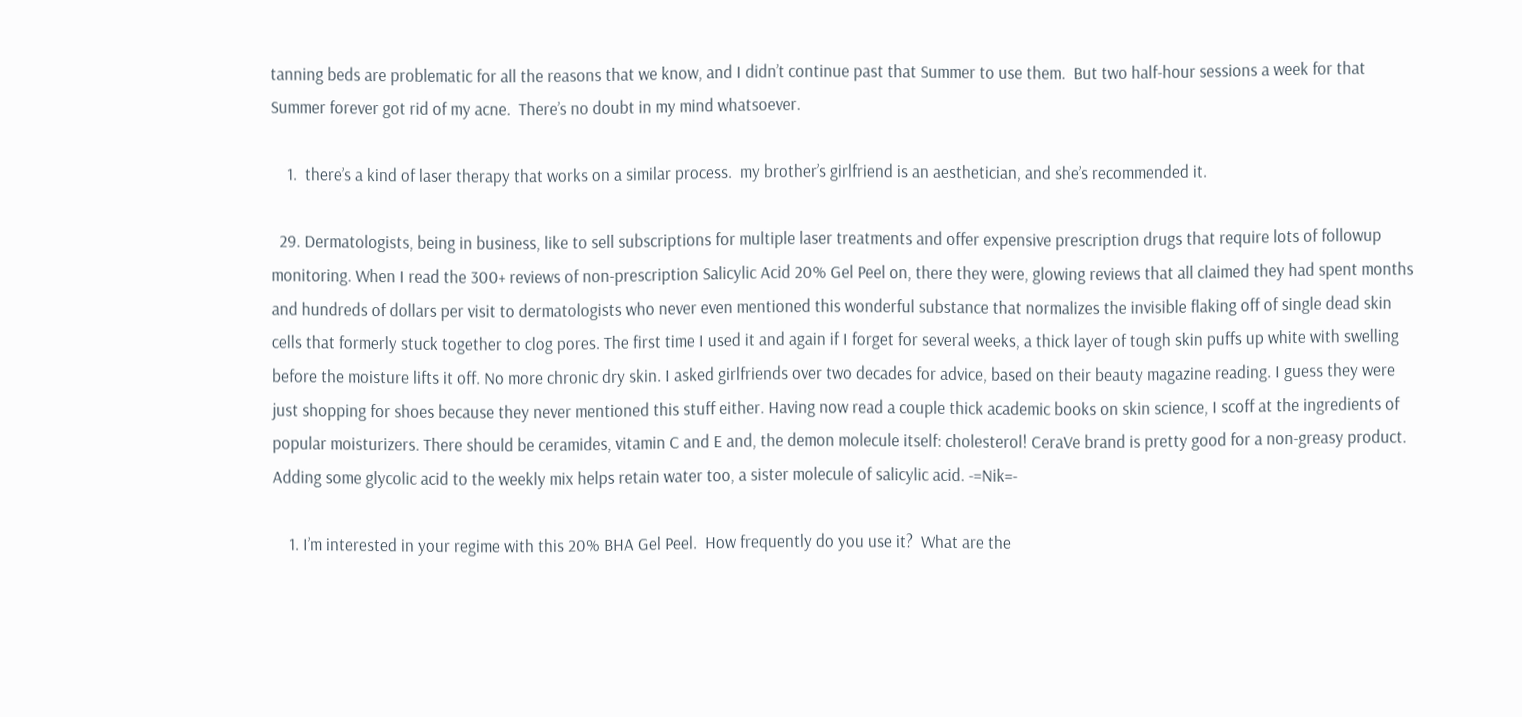tanning beds are problematic for all the reasons that we know, and I didn’t continue past that Summer to use them.  But two half-hour sessions a week for that Summer forever got rid of my acne.  There’s no doubt in my mind whatsoever.

    1.  there’s a kind of laser therapy that works on a similar process.  my brother’s girlfriend is an aesthetician, and she’s recommended it.

  29. Dermatologists, being in business, like to sell subscriptions for multiple laser treatments and offer expensive prescription drugs that require lots of followup monitoring. When I read the 300+ reviews of non-prescription Salicylic Acid 20% Gel Peel on, there they were, glowing reviews that all claimed they had spent months and hundreds of dollars per visit to dermatologists who never even mentioned this wonderful substance that normalizes the invisible flaking off of single dead skin cells that formerly stuck together to clog pores. The first time I used it and again if I forget for several weeks, a thick layer of tough skin puffs up white with swelling before the moisture lifts it off. No more chronic dry skin. I asked girlfriends over two decades for advice, based on their beauty magazine reading. I guess they were just shopping for shoes because they never mentioned this stuff either. Having now read a couple thick academic books on skin science, I scoff at the ingredients of popular moisturizers. There should be ceramides, vitamin C and E and, the demon molecule itself: cholesterol! CeraVe brand is pretty good for a non-greasy product. Adding some glycolic acid to the weekly mix helps retain water too, a sister molecule of salicylic acid. -=Nik=-

    1. I’m interested in your regime with this 20% BHA Gel Peel.  How frequently do you use it?  What are the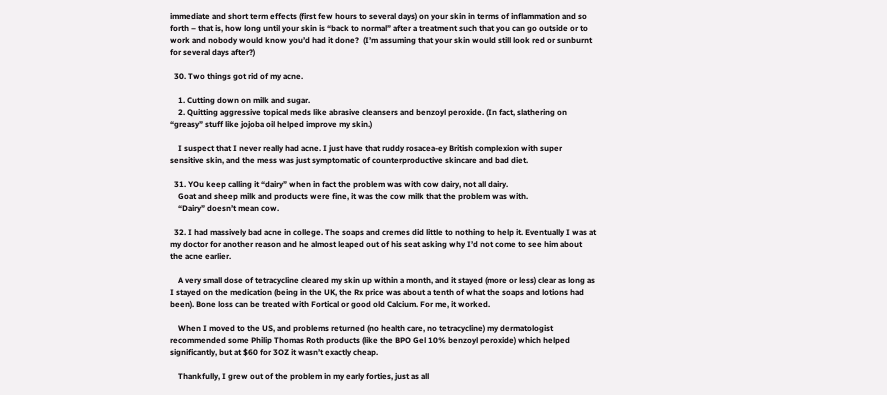immediate and short term effects (first few hours to several days) on your skin in terms of inflammation and so forth – that is, how long until your skin is “back to normal” after a treatment such that you can go outside or to work and nobody would know you’d had it done?  (I’m assuming that your skin would still look red or sunburnt for several days after?)

  30. Two things got rid of my acne.

    1. Cutting down on milk and sugar.
    2. Quitting aggressive topical meds like abrasive cleansers and benzoyl peroxide. (In fact, slathering on “greasy” stuff like jojoba oil helped improve my skin.)

    I suspect that I never really had acne. I just have that ruddy rosacea-ey British complexion with super sensitive skin, and the mess was just symptomatic of counterproductive skincare and bad diet.

  31. YOu keep calling it “dairy” when in fact the problem was with cow dairy, not all dairy.
    Goat and sheep milk and products were fine, it was the cow milk that the problem was with.
    “Dairy” doesn’t mean cow.

  32. I had massively bad acne in college. The soaps and cremes did little to nothing to help it. Eventually I was at my doctor for another reason and he almost leaped out of his seat asking why I’d not come to see him about the acne earlier.

    A very small dose of tetracycline cleared my skin up within a month, and it stayed (more or less) clear as long as I stayed on the medication (being in the UK, the Rx price was about a tenth of what the soaps and lotions had been). Bone loss can be treated with Fortical or good old Calcium. For me, it worked.

    When I moved to the US, and problems returned (no health care, no tetracycline) my dermatologist recommended some Philip Thomas Roth products (like the BPO Gel 10% benzoyl peroxide) which helped significantly, but at $60 for 3OZ it wasn’t exactly cheap.

    Thankfully, I grew out of the problem in my early forties, just as all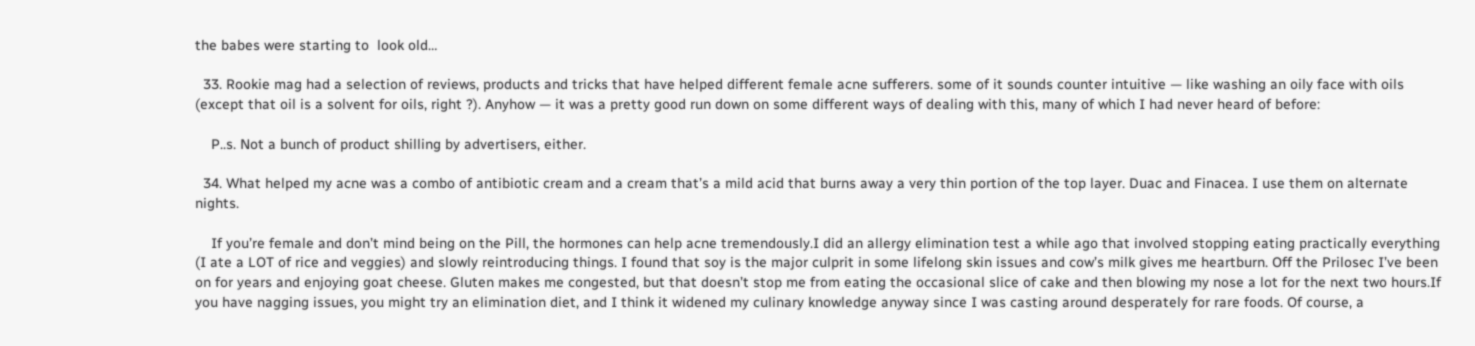the babes were starting to  look old…

  33. Rookie mag had a selection of reviews, products and tricks that have helped different female acne sufferers. some of it sounds counter intuitive — like washing an oily face with oils (except that oil is a solvent for oils, right ?). Anyhow — it was a pretty good run down on some different ways of dealing with this, many of which I had never heard of before:

    P..s. Not a bunch of product shilling by advertisers, either.

  34. What helped my acne was a combo of antibiotic cream and a cream that’s a mild acid that burns away a very thin portion of the top layer. Duac and Finacea. I use them on alternate nights.

    If you’re female and don’t mind being on the Pill, the hormones can help acne tremendously.I did an allergy elimination test a while ago that involved stopping eating practically everything (I ate a LOT of rice and veggies) and slowly reintroducing things. I found that soy is the major culprit in some lifelong skin issues and cow’s milk gives me heartburn. Off the Prilosec I’ve been on for years and enjoying goat cheese. Gluten makes me congested, but that doesn’t stop me from eating the occasional slice of cake and then blowing my nose a lot for the next two hours.If you have nagging issues, you might try an elimination diet, and I think it widened my culinary knowledge anyway since I was casting around desperately for rare foods. Of course, a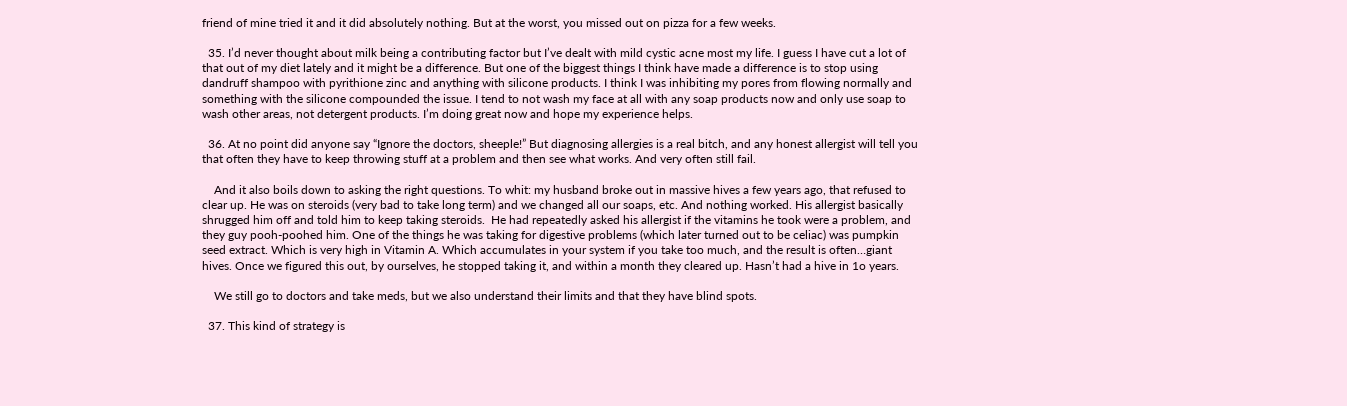friend of mine tried it and it did absolutely nothing. But at the worst, you missed out on pizza for a few weeks.

  35. I’d never thought about milk being a contributing factor but I’ve dealt with mild cystic acne most my life. I guess I have cut a lot of that out of my diet lately and it might be a difference. But one of the biggest things I think have made a difference is to stop using dandruff shampoo with pyrithione zinc and anything with silicone products. I think I was inhibiting my pores from flowing normally and something with the silicone compounded the issue. I tend to not wash my face at all with any soap products now and only use soap to wash other areas, not detergent products. I’m doing great now and hope my experience helps.

  36. At no point did anyone say “Ignore the doctors, sheeple!” But diagnosing allergies is a real bitch, and any honest allergist will tell you that often they have to keep throwing stuff at a problem and then see what works. And very often still fail.

    And it also boils down to asking the right questions. To whit: my husband broke out in massive hives a few years ago, that refused to clear up. He was on steroids (very bad to take long term) and we changed all our soaps, etc. And nothing worked. His allergist basically shrugged him off and told him to keep taking steroids.  He had repeatedly asked his allergist if the vitamins he took were a problem, and they guy pooh-poohed him. One of the things he was taking for digestive problems (which later turned out to be celiac) was pumpkin seed extract. Which is very high in Vitamin A. Which accumulates in your system if you take too much, and the result is often…giant hives. Once we figured this out, by ourselves, he stopped taking it, and within a month they cleared up. Hasn’t had a hive in 1o years.

    We still go to doctors and take meds, but we also understand their limits and that they have blind spots.

  37. This kind of strategy is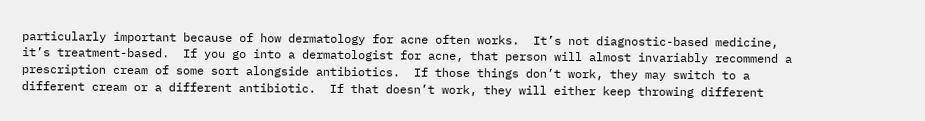particularly important because of how dermatology for acne often works.  It’s not diagnostic-based medicine, it’s treatment-based.  If you go into a dermatologist for acne, that person will almost invariably recommend a prescription cream of some sort alongside antibiotics.  If those things don’t work, they may switch to a different cream or a different antibiotic.  If that doesn’t work, they will either keep throwing different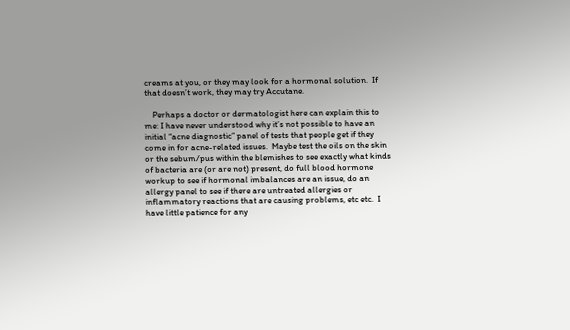creams at you, or they may look for a hormonal solution.  If that doesn’t work, they may try Accutane.

    Perhaps a doctor or dermatologist here can explain this to me: I have never understood why it’s not possible to have an initial “acne diagnostic” panel of tests that people get if they come in for acne-related issues.  Maybe test the oils on the skin or the sebum/pus within the blemishes to see exactly what kinds of bacteria are (or are not) present, do full blood hormone workup to see if hormonal imbalances are an issue, do an allergy panel to see if there are untreated allergies or inflammatory reactions that are causing problems, etc etc.  I have little patience for any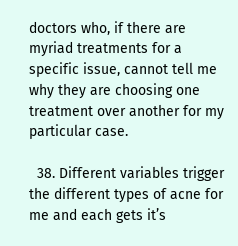doctors who, if there are myriad treatments for a specific issue, cannot tell me why they are choosing one treatment over another for my particular case.

  38. Different variables trigger the different types of acne for me and each gets it’s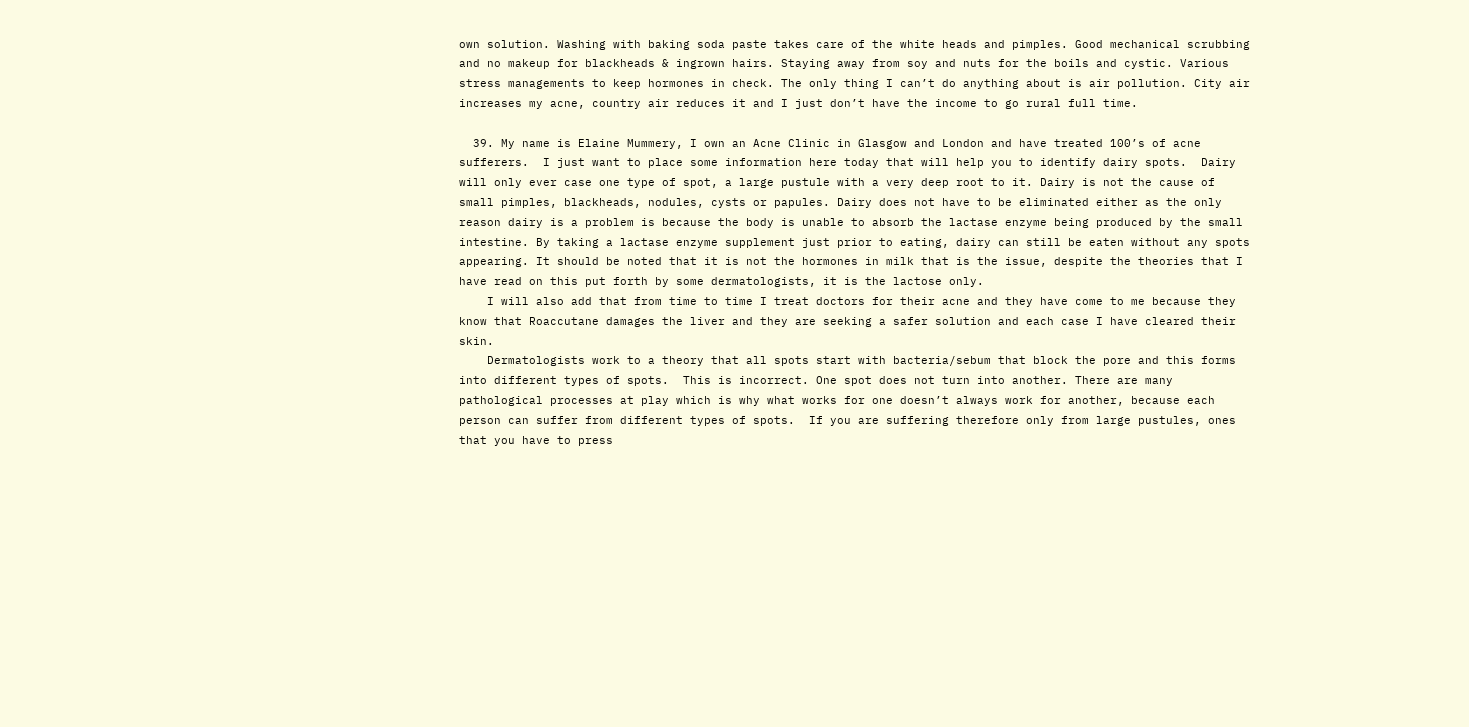own solution. Washing with baking soda paste takes care of the white heads and pimples. Good mechanical scrubbing and no makeup for blackheads & ingrown hairs. Staying away from soy and nuts for the boils and cystic. Various stress managements to keep hormones in check. The only thing I can’t do anything about is air pollution. City air increases my acne, country air reduces it and I just don’t have the income to go rural full time.

  39. My name is Elaine Mummery, I own an Acne Clinic in Glasgow and London and have treated 100’s of acne sufferers.  I just want to place some information here today that will help you to identify dairy spots.  Dairy will only ever case one type of spot, a large pustule with a very deep root to it. Dairy is not the cause of small pimples, blackheads, nodules, cysts or papules. Dairy does not have to be eliminated either as the only reason dairy is a problem is because the body is unable to absorb the lactase enzyme being produced by the small intestine. By taking a lactase enzyme supplement just prior to eating, dairy can still be eaten without any spots appearing. It should be noted that it is not the hormones in milk that is the issue, despite the theories that I have read on this put forth by some dermatologists, it is the lactose only.
    I will also add that from time to time I treat doctors for their acne and they have come to me because they know that Roaccutane damages the liver and they are seeking a safer solution and each case I have cleared their skin.
    Dermatologists work to a theory that all spots start with bacteria/sebum that block the pore and this forms into different types of spots.  This is incorrect. One spot does not turn into another. There are many pathological processes at play which is why what works for one doesn’t always work for another, because each person can suffer from different types of spots.  If you are suffering therefore only from large pustules, ones that you have to press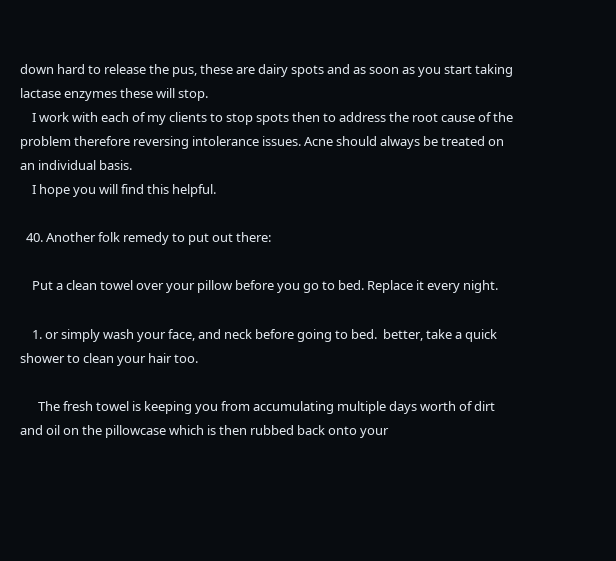down hard to release the pus, these are dairy spots and as soon as you start taking lactase enzymes these will stop.
    I work with each of my clients to stop spots then to address the root cause of the problem therefore reversing intolerance issues. Acne should always be treated on an individual basis.
    I hope you will find this helpful.

  40. Another folk remedy to put out there:

    Put a clean towel over your pillow before you go to bed. Replace it every night.

    1. or simply wash your face, and neck before going to bed.  better, take a quick shower to clean your hair too.

      The fresh towel is keeping you from accumulating multiple days worth of dirt and oil on the pillowcase which is then rubbed back onto your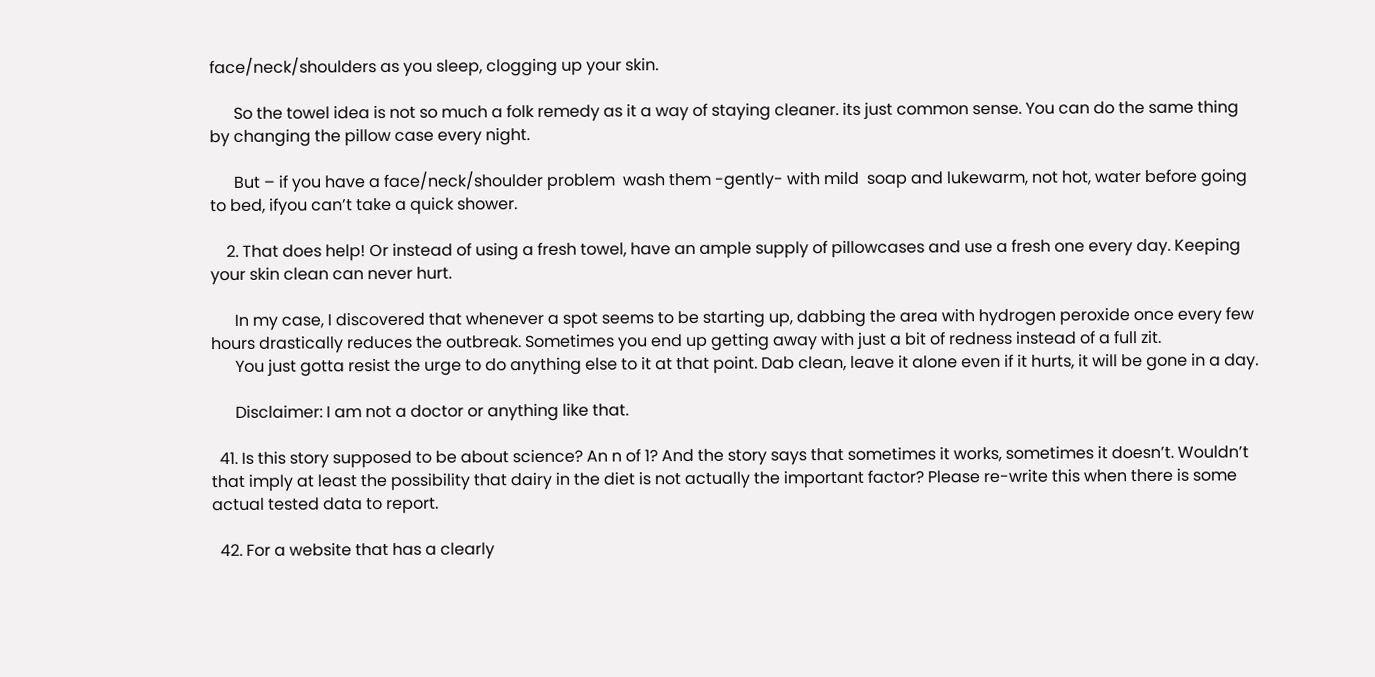face/neck/shoulders as you sleep, clogging up your skin.

      So the towel idea is not so much a folk remedy as it a way of staying cleaner. its just common sense. You can do the same thing by changing the pillow case every night.

      But – if you have a face/neck/shoulder problem  wash them -gently- with mild  soap and lukewarm, not hot, water before going to bed, ifyou can’t take a quick shower.

    2. That does help! Or instead of using a fresh towel, have an ample supply of pillowcases and use a fresh one every day. Keeping your skin clean can never hurt.

      In my case, I discovered that whenever a spot seems to be starting up, dabbing the area with hydrogen peroxide once every few hours drastically reduces the outbreak. Sometimes you end up getting away with just a bit of redness instead of a full zit.
      You just gotta resist the urge to do anything else to it at that point. Dab clean, leave it alone even if it hurts, it will be gone in a day.

      Disclaimer: I am not a doctor or anything like that.

  41. Is this story supposed to be about science? An n of 1? And the story says that sometimes it works, sometimes it doesn’t. Wouldn’t that imply at least the possibility that dairy in the diet is not actually the important factor? Please re-write this when there is some actual tested data to report.

  42. For a website that has a clearly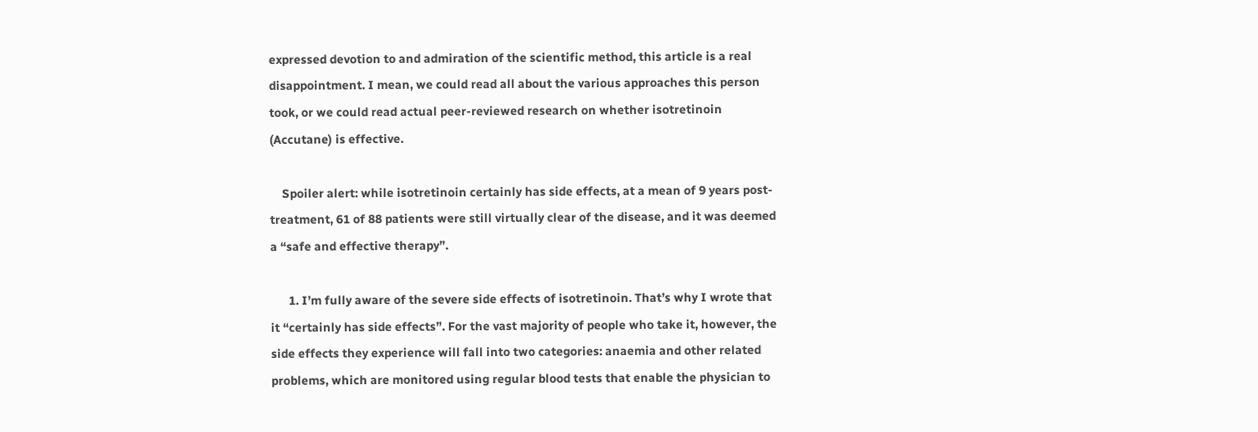expressed devotion to and admiration of the scientific method, this article is a real disappointment. I mean, we could read all about the various approaches this person took, or we could read actual peer-reviewed research on whether isotretinoin (Accutane) is effective.

    Spoiler alert: while isotretinoin certainly has side effects, at a mean of 9 years post-treatment, 61 of 88 patients were still virtually clear of the disease, and it was deemed a “safe and effective therapy”.

      1. I’m fully aware of the severe side effects of isotretinoin. That’s why I wrote that it “certainly has side effects”. For the vast majority of people who take it, however, the side effects they experience will fall into two categories: anaemia and other related problems, which are monitored using regular blood tests that enable the physician to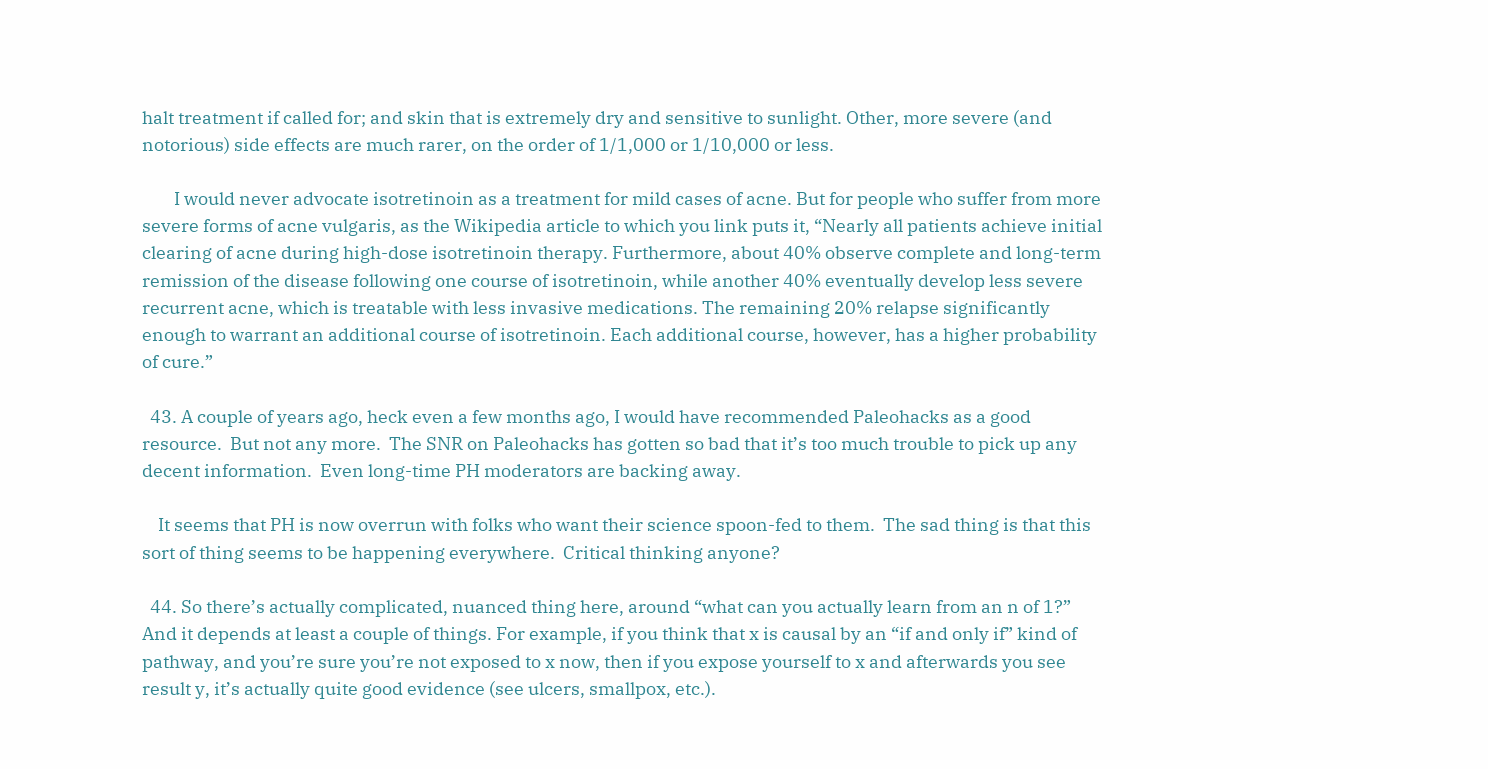halt treatment if called for; and skin that is extremely dry and sensitive to sunlight. Other, more severe (and notorious) side effects are much rarer, on the order of 1/1,000 or 1/10,000 or less.

        I would never advocate isotretinoin as a treatment for mild cases of acne. But for people who suffer from more severe forms of acne vulgaris, as the Wikipedia article to which you link puts it, “Nearly all patients achieve initial clearing of acne during high-dose isotretinoin therapy. Furthermore, about 40% observe complete and long-term remission of the disease following one course of isotretinoin, while another 40% eventually develop less severe recurrent acne, which is treatable with less invasive medications. The remaining 20% relapse significantly enough to warrant an additional course of isotretinoin. Each additional course, however, has a higher probability of cure.”

  43. A couple of years ago, heck even a few months ago, I would have recommended Paleohacks as a good resource.  But not any more.  The SNR on Paleohacks has gotten so bad that it’s too much trouble to pick up any decent information.  Even long-time PH moderators are backing away.

    It seems that PH is now overrun with folks who want their science spoon-fed to them.  The sad thing is that this sort of thing seems to be happening everywhere.  Critical thinking anyone?

  44. So there’s actually complicated, nuanced thing here, around “what can you actually learn from an n of 1?” And it depends at least a couple of things. For example, if you think that x is causal by an “if and only if” kind of pathway, and you’re sure you’re not exposed to x now, then if you expose yourself to x and afterwards you see result y, it’s actually quite good evidence (see ulcers, smallpox, etc.).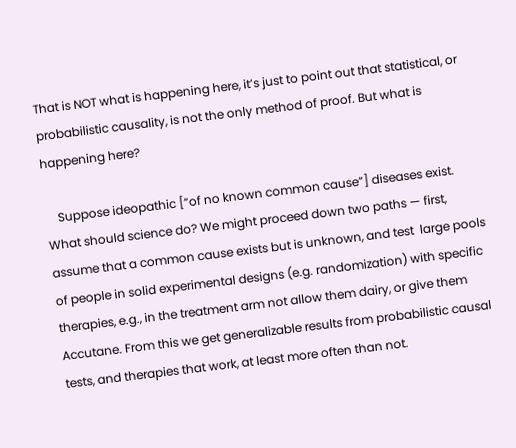That is NOT what is happening here, it’s just to point out that statistical, or probabilistic causality, is not the only method of proof. But what is happening here?

    Suppose ideopathic [“of no known common cause”] diseases exist. What should science do? We might proceed down two paths — first, assume that a common cause exists but is unknown, and test  large pools of people in solid experimental designs (e.g. randomization) with specific therapies, e.g., in the treatment arm not allow them dairy, or give them Accutane. From this we get generalizable results from probabilistic causal tests, and therapies that work, at least more often than not.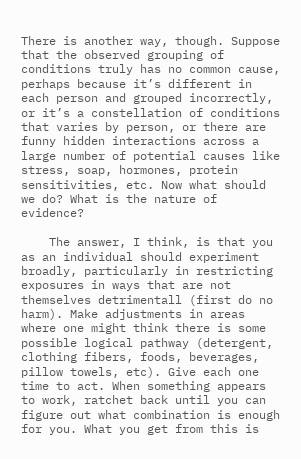There is another way, though. Suppose that the observed grouping of conditions truly has no common cause, perhaps because it’s different in each person and grouped incorrectly, or it’s a constellation of conditions that varies by person, or there are funny hidden interactions across a large number of potential causes like stress, soap, hormones, protein sensitivities, etc. Now what should we do? What is the nature of evidence?

    The answer, I think, is that you as an individual should experiment broadly, particularly in restricting exposures in ways that are not themselves detrimentall (first do no harm). Make adjustments in areas where one might think there is some possible logical pathway (detergent, clothing fibers, foods, beverages, pillow towels, etc). Give each one time to act. When something appears to work, ratchet back until you can figure out what combination is enough for you. What you get from this is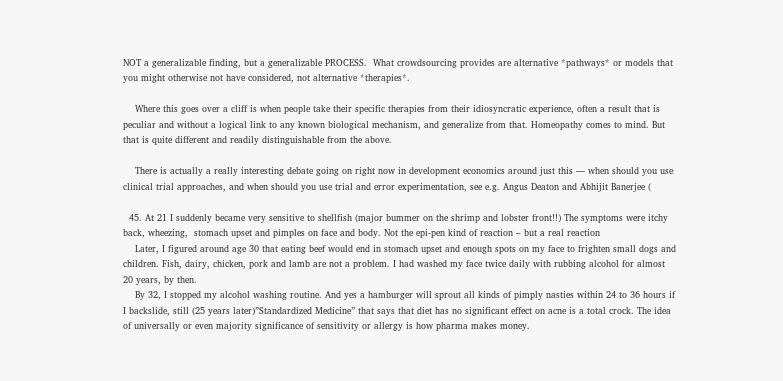NOT a generalizable finding, but a generalizable PROCESS.  What crowdsourcing provides are alternative *pathways* or models that you might otherwise not have considered, not alternative *therapies*.

    Where this goes over a cliff is when people take their specific therapies from their idiosyncratic experience, often a result that is peculiar and without a logical link to any known biological mechanism, and generalize from that. Homeopathy comes to mind. But that is quite different and readily distinguishable from the above.

    There is actually a really interesting debate going on right now in development economics around just this — when should you use clinical trial approaches, and when should you use trial and error experimentation, see e.g. Angus Deaton and Abhijit Banerjee (

  45. At 21 I suddenly became very sensitive to shellfish (major bummer on the shrimp and lobster front!!) The symptoms were itchy back, wheezing,  stomach upset and pimples on face and body. Not the epi-pen kind of reaction – but a real reaction
    Later, I figured around age 30 that eating beef would end in stomach upset and enough spots on my face to frighten small dogs and children. Fish, dairy, chicken, pork and lamb are not a problem. I had washed my face twice daily with rubbing alcohol for almost 20 years, by then.
    By 32, I stopped my alcohol washing routine. And yes a hamburger will sprout all kinds of pimply nasties within 24 to 36 hours if I backslide, still (25 years later)”Standardized Medicine” that says that diet has no significant effect on acne is a total crock. The idea of universally or even majority significance of sensitivity or allergy is how pharma makes money.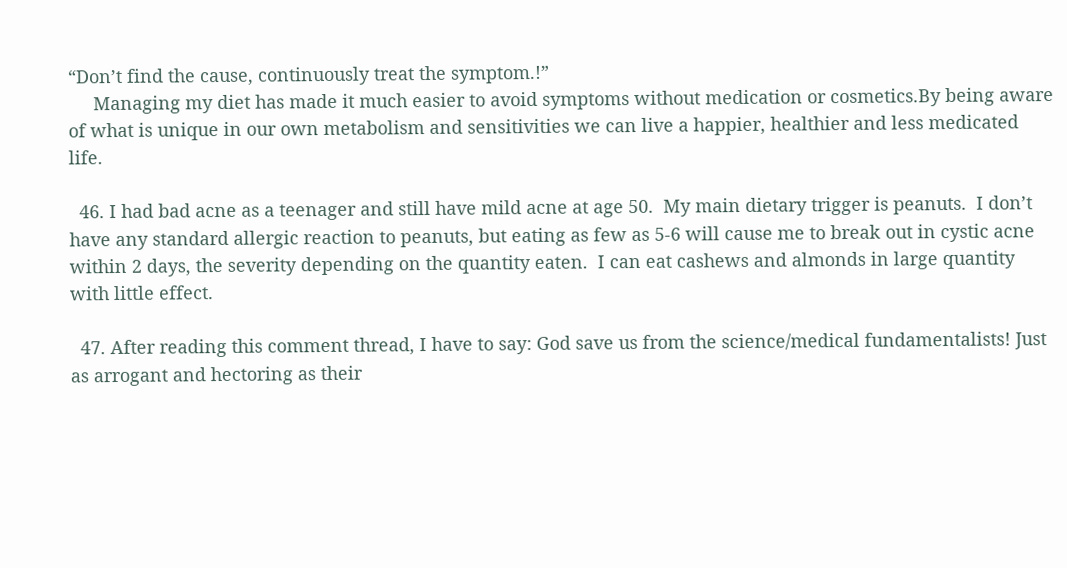“Don’t find the cause, continuously treat the symptom.!”
     Managing my diet has made it much easier to avoid symptoms without medication or cosmetics.By being aware of what is unique in our own metabolism and sensitivities we can live a happier, healthier and less medicated life.

  46. I had bad acne as a teenager and still have mild acne at age 50.  My main dietary trigger is peanuts.  I don’t have any standard allergic reaction to peanuts, but eating as few as 5-6 will cause me to break out in cystic acne within 2 days, the severity depending on the quantity eaten.  I can eat cashews and almonds in large quantity with little effect.

  47. After reading this comment thread, I have to say: God save us from the science/medical fundamentalists! Just as arrogant and hectoring as their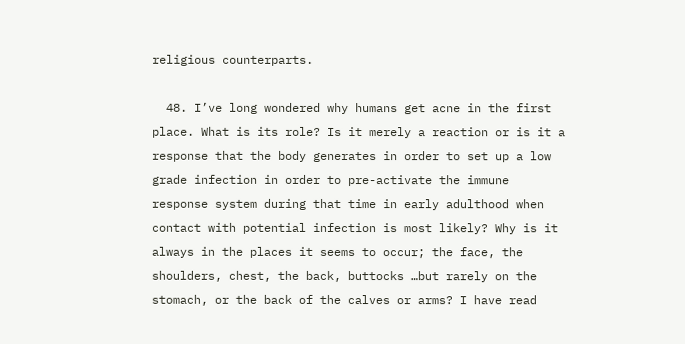religious counterparts.

  48. I’ve long wondered why humans get acne in the first place. What is its role? Is it merely a reaction or is it a response that the body generates in order to set up a low grade infection in order to pre-activate the immune response system during that time in early adulthood when contact with potential infection is most likely? Why is it always in the places it seems to occur; the face, the shoulders, chest, the back, buttocks …but rarely on the stomach, or the back of the calves or arms? I have read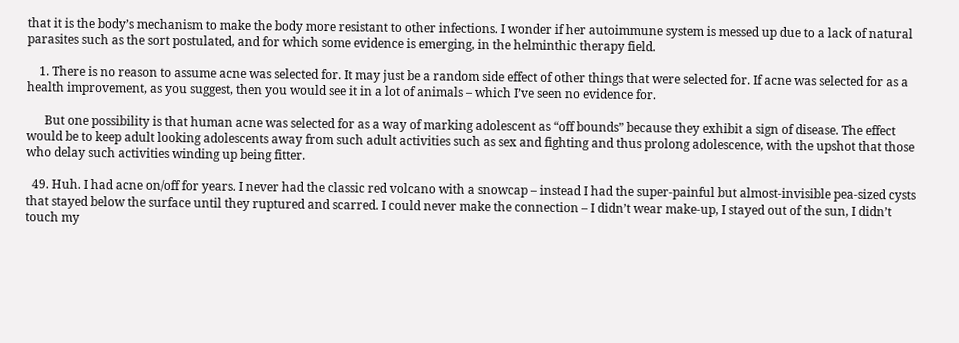that it is the body’s mechanism to make the body more resistant to other infections. I wonder if her autoimmune system is messed up due to a lack of natural parasites such as the sort postulated, and for which some evidence is emerging, in the helminthic therapy field.

    1. There is no reason to assume acne was selected for. It may just be a random side effect of other things that were selected for. If acne was selected for as a health improvement, as you suggest, then you would see it in a lot of animals – which I’ve seen no evidence for.

      But one possibility is that human acne was selected for as a way of marking adolescent as “off bounds” because they exhibit a sign of disease. The effect would be to keep adult looking adolescents away from such adult activities such as sex and fighting and thus prolong adolescence, with the upshot that those who delay such activities winding up being fitter.

  49. Huh. I had acne on/off for years. I never had the classic red volcano with a snowcap – instead I had the super-painful but almost-invisible pea-sized cysts that stayed below the surface until they ruptured and scarred. I could never make the connection – I didn’t wear make-up, I stayed out of the sun, I didn’t touch my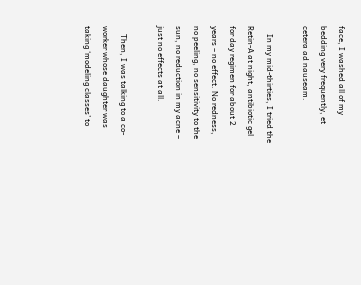face, I washed all of my bedding very frequently, et cetera ad nauseam.

    In my mid-thirties, I tried the Retin-A at night, antibiotic gel for day regimen for about 2 years – no effect. No redness, no peeling, no sensitivity to the sun, no reduction in my acne – just no effects at all.

    Then, I was talking to a co-worker whose daughter was taking ‘modeling classes’ to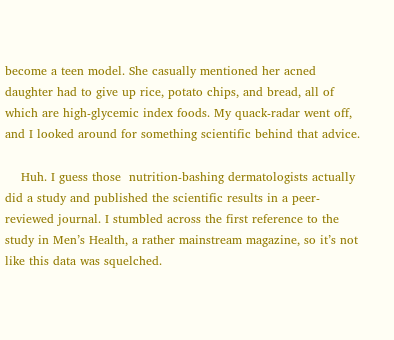become a teen model. She casually mentioned her acned daughter had to give up rice, potato chips, and bread, all of which are high-glycemic index foods. My quack-radar went off, and I looked around for something scientific behind that advice.

    Huh. I guess those  nutrition-bashing dermatologists actually did a study and published the scientific results in a peer-reviewed journal. I stumbled across the first reference to the study in Men’s Health, a rather mainstream magazine, so it’s not like this data was squelched.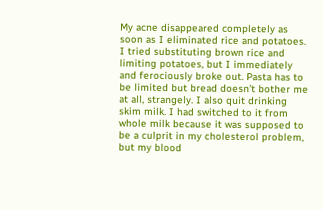My acne disappeared completely as soon as I eliminated rice and potatoes. I tried substituting brown rice and limiting potatoes, but I immediately and ferociously broke out. Pasta has to be limited but bread doesn’t bother me at all, strangely. I also quit drinking skim milk. I had switched to it from whole milk because it was supposed to be a culprit in my cholesterol problem, but my blood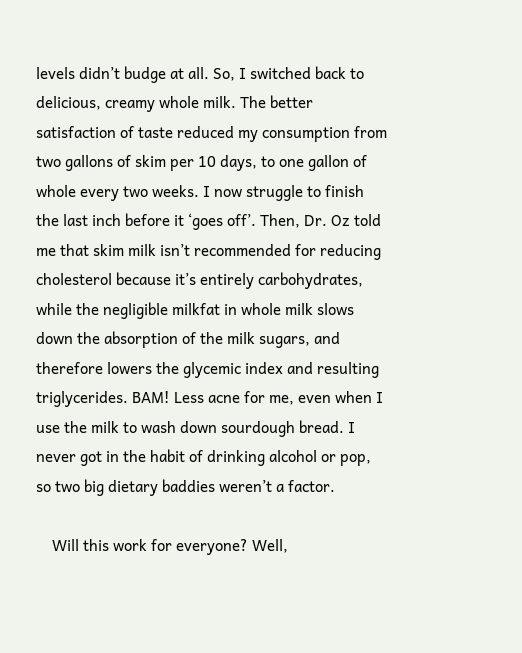levels didn’t budge at all. So, I switched back to delicious, creamy whole milk. The better satisfaction of taste reduced my consumption from two gallons of skim per 10 days, to one gallon of whole every two weeks. I now struggle to finish the last inch before it ‘goes off’. Then, Dr. Oz told me that skim milk isn’t recommended for reducing cholesterol because it’s entirely carbohydrates, while the negligible milkfat in whole milk slows down the absorption of the milk sugars, and therefore lowers the glycemic index and resulting triglycerides. BAM! Less acne for me, even when I use the milk to wash down sourdough bread. I never got in the habit of drinking alcohol or pop, so two big dietary baddies weren’t a factor.

    Will this work for everyone? Well,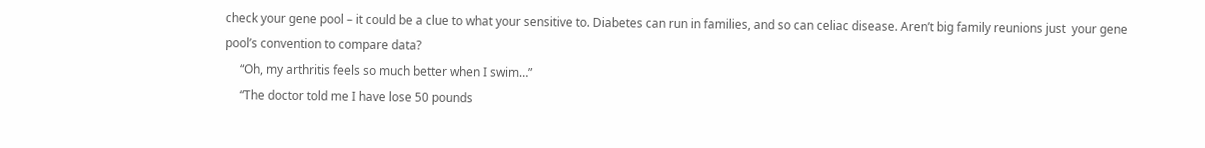check your gene pool – it could be a clue to what your sensitive to. Diabetes can run in families, and so can celiac disease. Aren’t big family reunions just  your gene pool’s convention to compare data?
     “Oh, my arthritis feels so much better when I swim…”
     “The doctor told me I have lose 50 pounds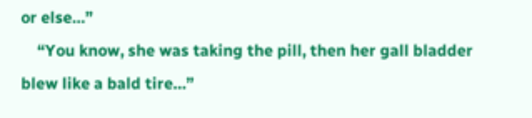or else…”
    “You know, she was taking the pill, then her gall bladder blew like a bald tire…”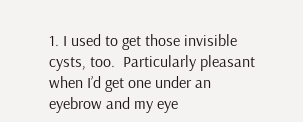1. I used to get those invisible cysts, too.  Particularly pleasant when I’d get one under an eyebrow and my eye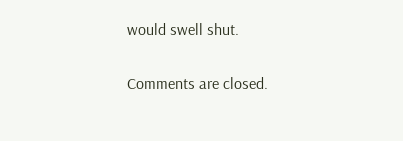would swell shut.

Comments are closed.